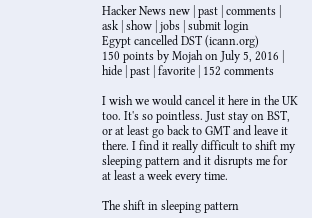Hacker News new | past | comments | ask | show | jobs | submit login
Egypt cancelled DST (icann.org)
150 points by Mojah on July 5, 2016 | hide | past | favorite | 152 comments

I wish we would cancel it here in the UK too. It's so pointless. Just stay on BST, or at least go back to GMT and leave it there. I find it really difficult to shift my sleeping pattern and it disrupts me for at least a week every time.

The shift in sleeping pattern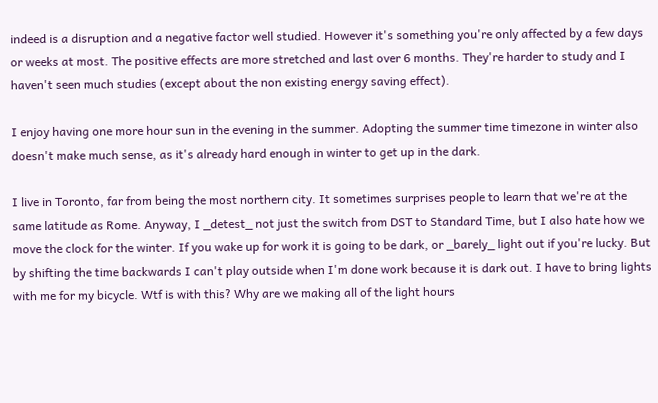indeed is a disruption and a negative factor well studied. However it's something you're only affected by a few days or weeks at most. The positive effects are more stretched and last over 6 months. They're harder to study and I haven't seen much studies (except about the non existing energy saving effect).

I enjoy having one more hour sun in the evening in the summer. Adopting the summer time timezone in winter also doesn't make much sense, as it's already hard enough in winter to get up in the dark.

I live in Toronto, far from being the most northern city. It sometimes surprises people to learn that we're at the same latitude as Rome. Anyway, I _detest_ not just the switch from DST to Standard Time, but I also hate how we move the clock for the winter. If you wake up for work it is going to be dark, or _barely_ light out if you're lucky. But by shifting the time backwards I can't play outside when I'm done work because it is dark out. I have to bring lights with me for my bicycle. Wtf is with this? Why are we making all of the light hours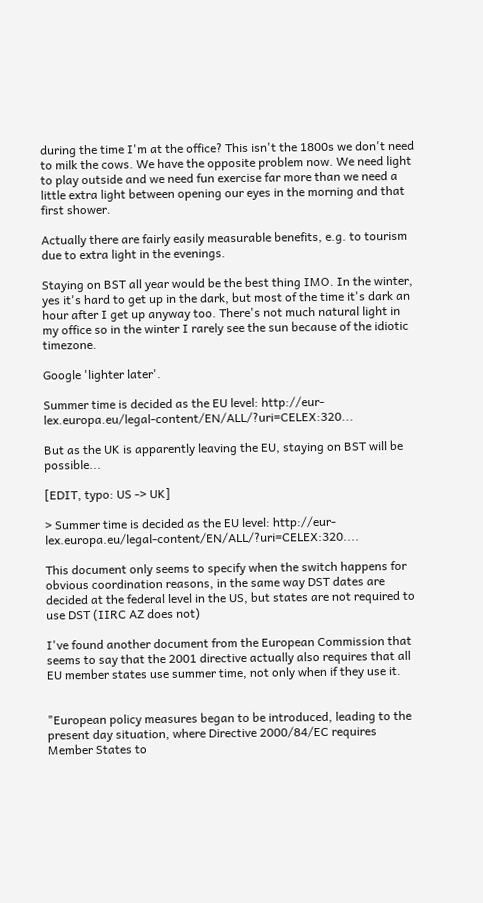during the time I'm at the office? This isn't the 1800s we don't need to milk the cows. We have the opposite problem now. We need light to play outside and we need fun exercise far more than we need a little extra light between opening our eyes in the morning and that first shower.

Actually there are fairly easily measurable benefits, e.g. to tourism due to extra light in the evenings.

Staying on BST all year would be the best thing IMO. In the winter, yes it's hard to get up in the dark, but most of the time it's dark an hour after I get up anyway too. There's not much natural light in my office so in the winter I rarely see the sun because of the idiotic timezone.

Google 'lighter later'.

Summer time is decided as the EU level: http://eur-lex.europa.eu/legal-content/EN/ALL/?uri=CELEX:320...

But as the UK is apparently leaving the EU, staying on BST will be possible...

[EDIT, typo: US -> UK]

> Summer time is decided as the EU level: http://eur-lex.europa.eu/legal-content/EN/ALL/?uri=CELEX:320....

This document only seems to specify when the switch happens for obvious coordination reasons, in the same way DST dates are decided at the federal level in the US, but states are not required to use DST (IIRC AZ does not)

I've found another document from the European Commission that seems to say that the 2001 directive actually also requires that all EU member states use summer time, not only when if they use it.


"European policy measures began to be introduced, leading to the present day situation, where Directive 2000/84/EC requires Member States to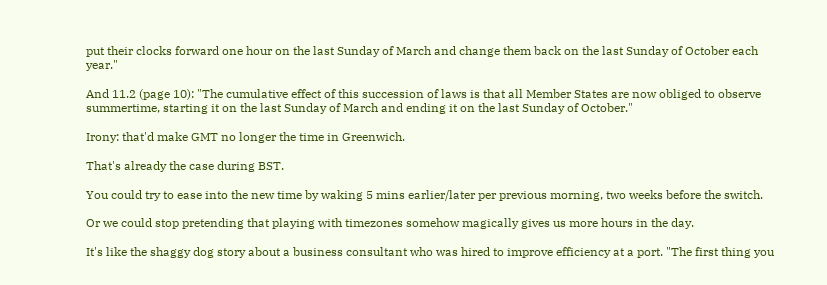put their clocks forward one hour on the last Sunday of March and change them back on the last Sunday of October each year."

And 11.2 (page 10): "The cumulative effect of this succession of laws is that all Member States are now obliged to observe summertime, starting it on the last Sunday of March and ending it on the last Sunday of October."

Irony: that'd make GMT no longer the time in Greenwich.

That's already the case during BST.

You could try to ease into the new time by waking 5 mins earlier/later per previous morning, two weeks before the switch.

Or we could stop pretending that playing with timezones somehow magically gives us more hours in the day.

It's like the shaggy dog story about a business consultant who was hired to improve efficiency at a port. "The first thing you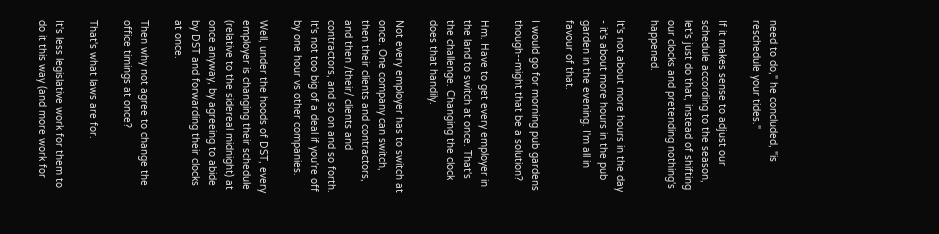need to do," he concluded, "is reschedule your tides."

If it makes sense to adjust our schedule according to the season, let's just do that, instead of shifting our clocks and pretending nothing's happened.

It's not about more hours in the day - it's about more hours in the pub garden in the evening. I'm all in favour of that.

I would go for morning pub gardens though--might that be a solution?

Hm. Have to get every employer in the land to switch at once. That's the challenge. Changing the clock does that handily.

Not every employer has to switch at once. One company can switch, then their clients and contractors, and then /their/ clients and contractors, and so on and so forth. It's not too big of a deal if you're off by one hour vs other companies.

Well, under the hoods of DST, every employer is changing their schedule (relative to the sidereal midnight) at once anyway, by agreeing to abide by DST and forwarding their clocks at once.

Then why not agree to change the office timings at once?

That's what laws are for.

It's less legislative work for them to do it this way (and more work for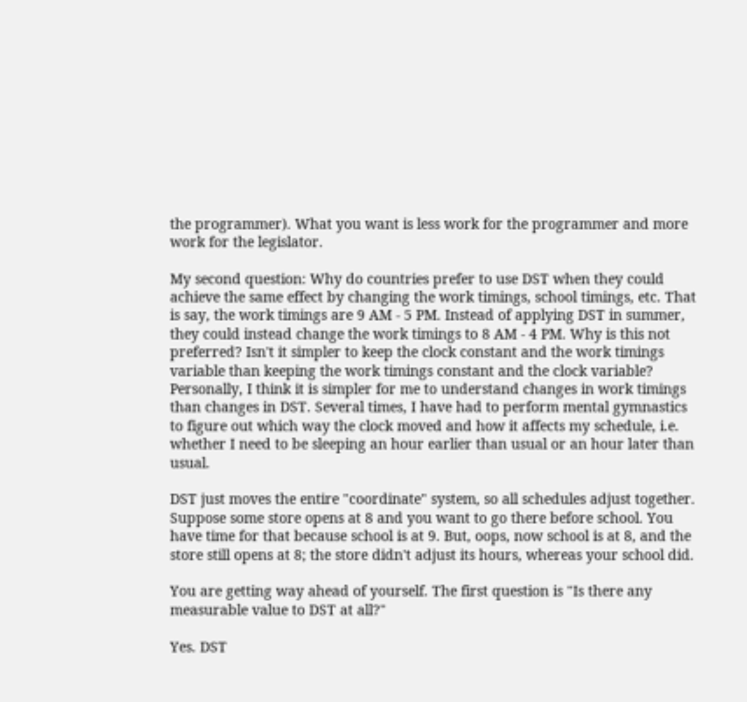the programmer). What you want is less work for the programmer and more work for the legislator.

My second question: Why do countries prefer to use DST when they could achieve the same effect by changing the work timings, school timings, etc. That is say, the work timings are 9 AM - 5 PM. Instead of applying DST in summer, they could instead change the work timings to 8 AM - 4 PM. Why is this not preferred? Isn't it simpler to keep the clock constant and the work timings variable than keeping the work timings constant and the clock variable? Personally, I think it is simpler for me to understand changes in work timings than changes in DST. Several times, I have had to perform mental gymnastics to figure out which way the clock moved and how it affects my schedule, i.e. whether I need to be sleeping an hour earlier than usual or an hour later than usual.

DST just moves the entire "coordinate" system, so all schedules adjust together. Suppose some store opens at 8 and you want to go there before school. You have time for that because school is at 9. But, oops, now school is at 8, and the store still opens at 8; the store didn't adjust its hours, whereas your school did.

You are getting way ahead of yourself. The first question is "Is there any measurable value to DST at all?"

Yes. DST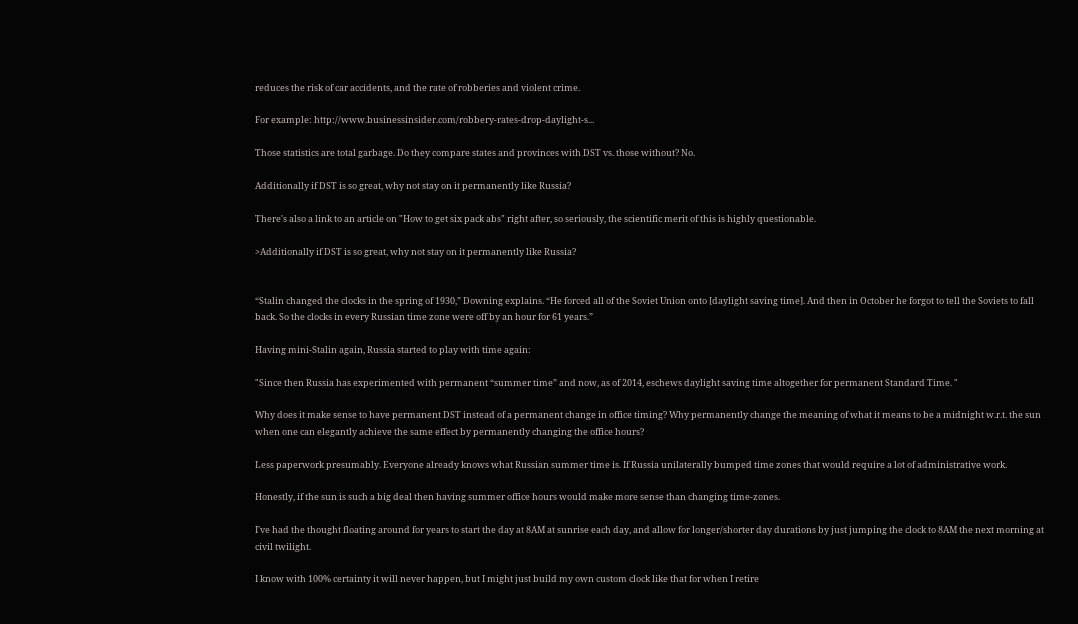reduces the risk of car accidents, and the rate of robberies and violent crime.

For example: http://www.businessinsider.com/robbery-rates-drop-daylight-s...

Those statistics are total garbage. Do they compare states and provinces with DST vs. those without? No.

Additionally if DST is so great, why not stay on it permanently like Russia?

There's also a link to an article on "How to get six pack abs" right after, so seriously, the scientific merit of this is highly questionable.

>Additionally if DST is so great, why not stay on it permanently like Russia?


“Stalin changed the clocks in the spring of 1930,” Downing explains. “He forced all of the Soviet Union onto [daylight saving time]. And then in October he forgot to tell the Soviets to fall back. So the clocks in every Russian time zone were off by an hour for 61 years.”

Having mini-Stalin again, Russia started to play with time again:

"Since then Russia has experimented with permanent “summer time” and now, as of 2014, eschews daylight saving time altogether for permanent Standard Time. "

Why does it make sense to have permanent DST instead of a permanent change in office timing? Why permanently change the meaning of what it means to be a midnight w.r.t. the sun when one can elegantly achieve the same effect by permanently changing the office hours?

Less paperwork presumably. Everyone already knows what Russian summer time is. If Russia unilaterally bumped time zones that would require a lot of administrative work.

Honestly, if the sun is such a big deal then having summer office hours would make more sense than changing time-zones.

I've had the thought floating around for years to start the day at 8AM at sunrise each day, and allow for longer/shorter day durations by just jumping the clock to 8AM the next morning at civil twilight.

I know with 100% certainty it will never happen, but I might just build my own custom clock like that for when I retire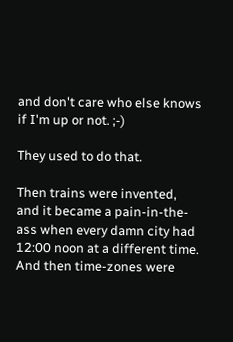and don't care who else knows if I'm up or not. ;-)

They used to do that.

Then trains were invented, and it became a pain-in-the-ass when every damn city had 12:00 noon at a different time. And then time-zones were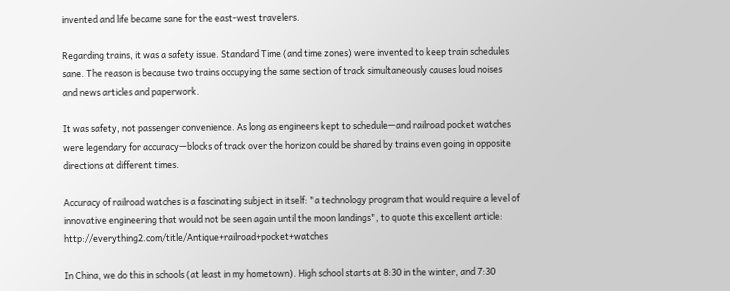invented and life became sane for the east-west travelers.

Regarding trains, it was a safety issue. Standard Time (and time zones) were invented to keep train schedules sane. The reason is because two trains occupying the same section of track simultaneously causes loud noises and news articles and paperwork.

It was safety, not passenger convenience. As long as engineers kept to schedule—and railroad pocket watches were legendary for accuracy—blocks of track over the horizon could be shared by trains even going in opposite directions at different times.

Accuracy of railroad watches is a fascinating subject in itself: "a technology program that would require a level of innovative engineering that would not be seen again until the moon landings", to quote this excellent article: http://everything2.com/title/Antique+railroad+pocket+watches

In China, we do this in schools (at least in my hometown). High school starts at 8:30 in the winter, and 7:30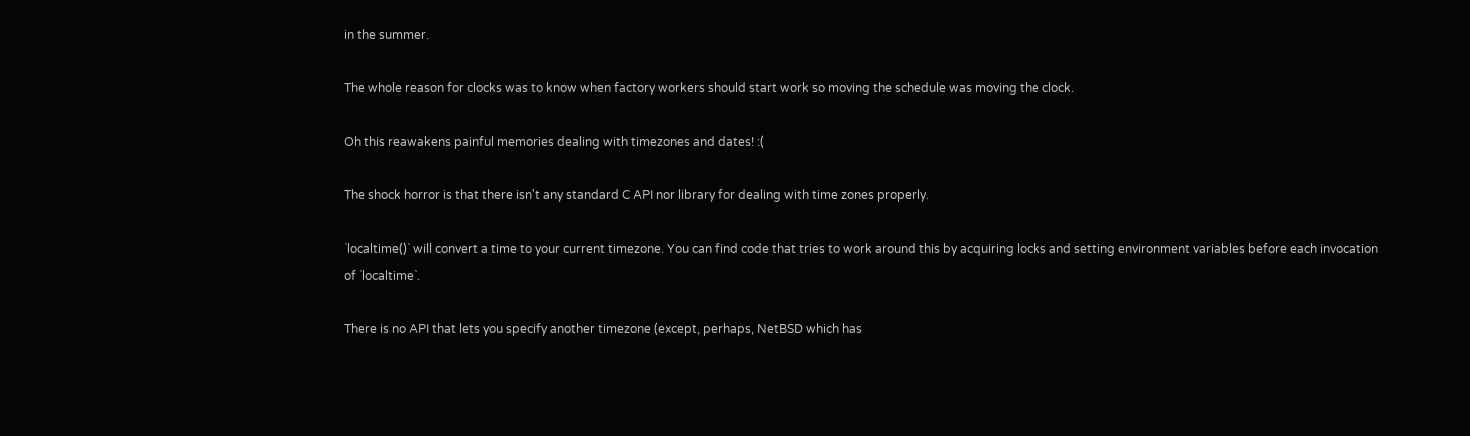in the summer.

The whole reason for clocks was to know when factory workers should start work so moving the schedule was moving the clock.

Oh this reawakens painful memories dealing with timezones and dates! :(

The shock horror is that there isn't any standard C API nor library for dealing with time zones properly.

`localtime()` will convert a time to your current timezone. You can find code that tries to work around this by acquiring locks and setting environment variables before each invocation of `localtime`.

There is no API that lets you specify another timezone (except, perhaps, NetBSD which has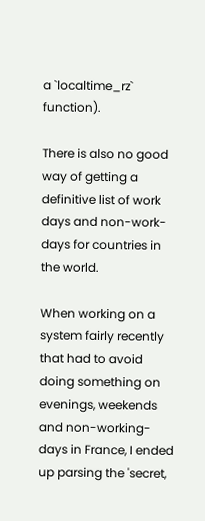a `localtime_rz` function).

There is also no good way of getting a definitive list of work days and non-work-days for countries in the world.

When working on a system fairly recently that had to avoid doing something on evenings, weekends and non-working-days in France, I ended up parsing the 'secret,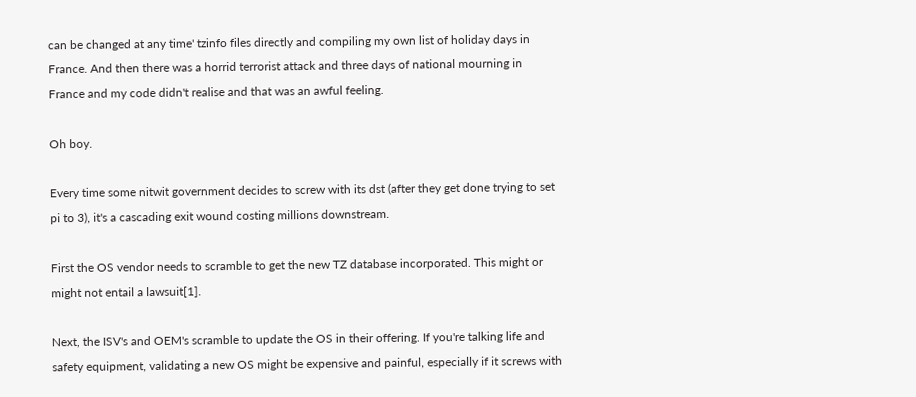can be changed at any time' tzinfo files directly and compiling my own list of holiday days in France. And then there was a horrid terrorist attack and three days of national mourning in France and my code didn't realise and that was an awful feeling.

Oh boy.

Every time some nitwit government decides to screw with its dst (after they get done trying to set pi to 3), it's a cascading exit wound costing millions downstream.

First the OS vendor needs to scramble to get the new TZ database incorporated. This might or might not entail a lawsuit[1].

Next, the ISV's and OEM's scramble to update the OS in their offering. If you're talking life and safety equipment, validating a new OS might be expensive and painful, especially if it screws with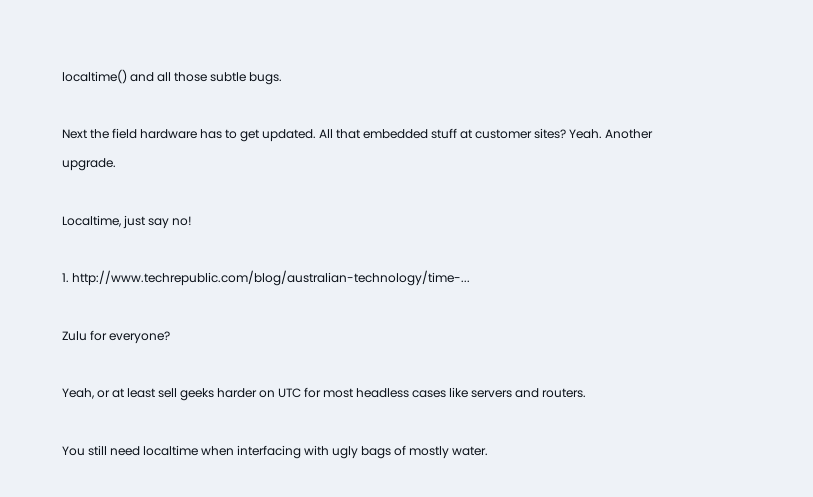localtime() and all those subtle bugs.

Next the field hardware has to get updated. All that embedded stuff at customer sites? Yeah. Another upgrade.

Localtime, just say no!

1. http://www.techrepublic.com/blog/australian-technology/time-...

Zulu for everyone?

Yeah, or at least sell geeks harder on UTC for most headless cases like servers and routers.

You still need localtime when interfacing with ugly bags of mostly water.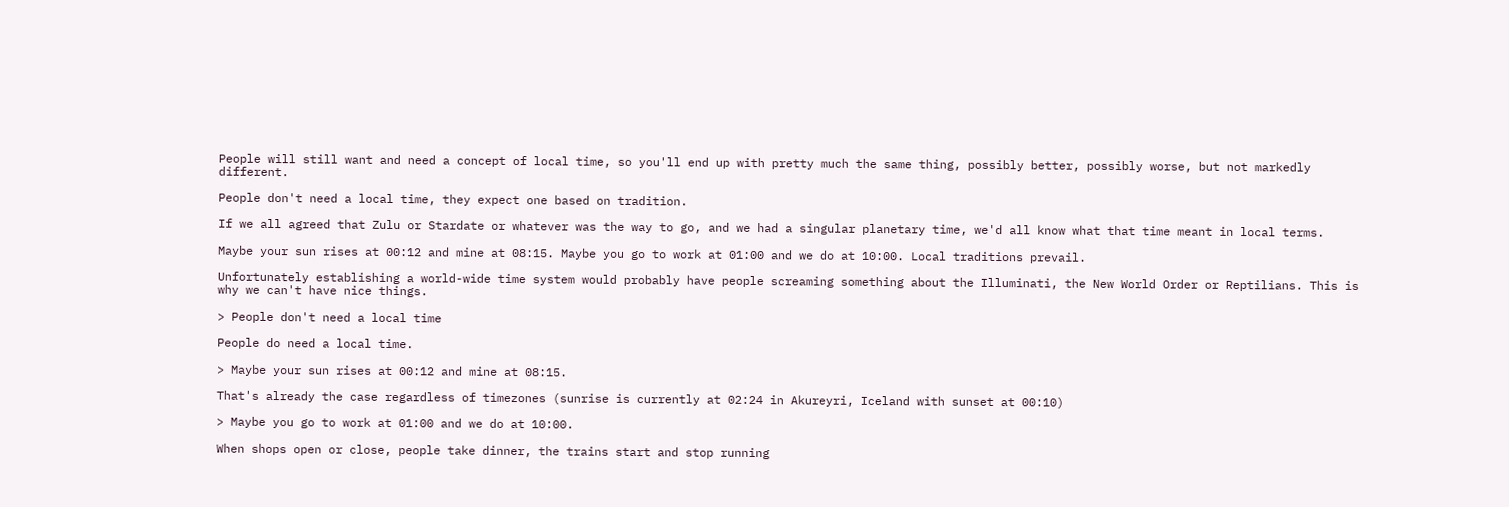People will still want and need a concept of local time, so you'll end up with pretty much the same thing, possibly better, possibly worse, but not markedly different.

People don't need a local time, they expect one based on tradition.

If we all agreed that Zulu or Stardate or whatever was the way to go, and we had a singular planetary time, we'd all know what that time meant in local terms.

Maybe your sun rises at 00:12 and mine at 08:15. Maybe you go to work at 01:00 and we do at 10:00. Local traditions prevail.

Unfortunately establishing a world-wide time system would probably have people screaming something about the Illuminati, the New World Order or Reptilians. This is why we can't have nice things.

> People don't need a local time

People do need a local time.

> Maybe your sun rises at 00:12 and mine at 08:15.

That's already the case regardless of timezones (sunrise is currently at 02:24 in Akureyri, Iceland with sunset at 00:10)

> Maybe you go to work at 01:00 and we do at 10:00.

When shops open or close, people take dinner, the trains start and stop running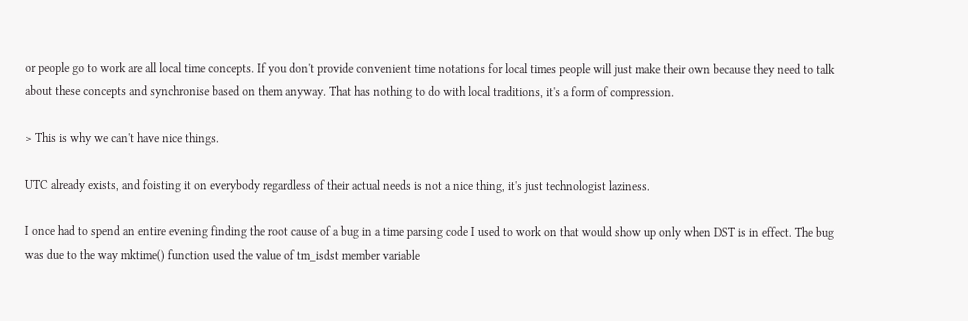or people go to work are all local time concepts. If you don't provide convenient time notations for local times people will just make their own because they need to talk about these concepts and synchronise based on them anyway. That has nothing to do with local traditions, it's a form of compression.

> This is why we can't have nice things.

UTC already exists, and foisting it on everybody regardless of their actual needs is not a nice thing, it's just technologist laziness.

I once had to spend an entire evening finding the root cause of a bug in a time parsing code I used to work on that would show up only when DST is in effect. The bug was due to the way mktime() function used the value of tm_isdst member variable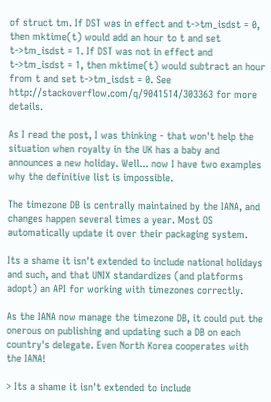of struct tm. If DST was in effect and t->tm_isdst = 0, then mktime(t) would add an hour to t and set t->tm_isdst = 1. If DST was not in effect and t->tm_isdst = 1, then mktime(t) would subtract an hour from t and set t->tm_isdst = 0. See http://stackoverflow.com/q/9041514/303363 for more details.

As I read the post, I was thinking - that won't help the situation when royalty in the UK has a baby and announces a new holiday. Well... now I have two examples why the definitive list is impossible.

The timezone DB is centrally maintained by the IANA, and changes happen several times a year. Most OS automatically update it over their packaging system.

Its a shame it isn't extended to include national holidays and such, and that UNIX standardizes (and platforms adopt) an API for working with timezones correctly.

As the IANA now manage the timezone DB, it could put the onerous on publishing and updating such a DB on each country's delegate. Even North Korea cooperates with the IANA!

> Its a shame it isn't extended to include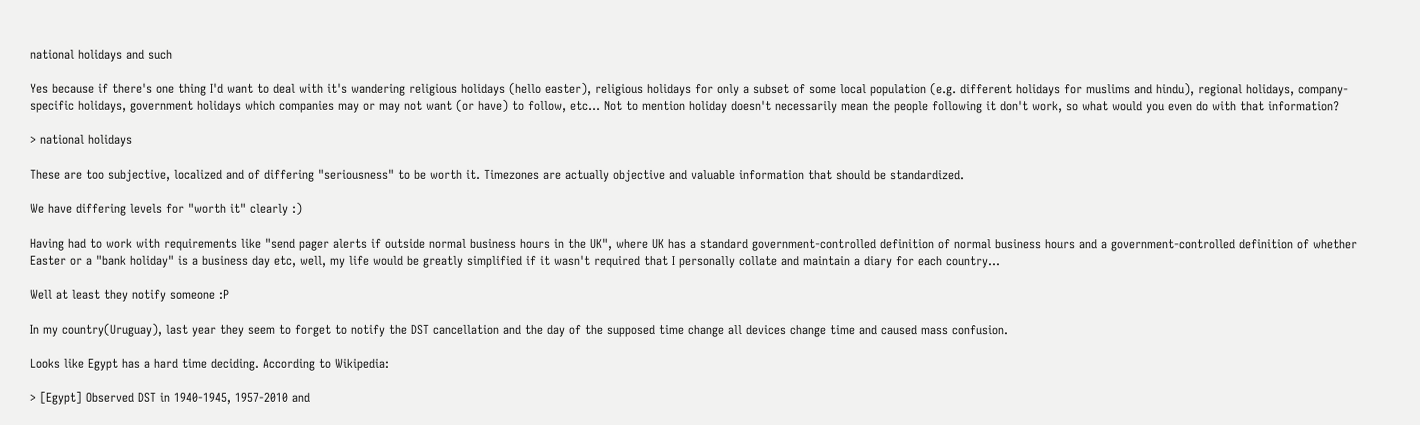national holidays and such

Yes because if there's one thing I'd want to deal with it's wandering religious holidays (hello easter), religious holidays for only a subset of some local population (e.g. different holidays for muslims and hindu), regional holidays, company-specific holidays, government holidays which companies may or may not want (or have) to follow, etc… Not to mention holiday doesn't necessarily mean the people following it don't work, so what would you even do with that information?

> national holidays

These are too subjective, localized and of differing "seriousness" to be worth it. Timezones are actually objective and valuable information that should be standardized.

We have differing levels for "worth it" clearly :)

Having had to work with requirements like "send pager alerts if outside normal business hours in the UK", where UK has a standard government-controlled definition of normal business hours and a government-controlled definition of whether Easter or a "bank holiday" is a business day etc, well, my life would be greatly simplified if it wasn't required that I personally collate and maintain a diary for each country...

Well at least they notify someone :P

In my country(Uruguay), last year they seem to forget to notify the DST cancellation and the day of the supposed time change all devices change time and caused mass confusion.

Looks like Egypt has a hard time deciding. According to Wikipedia:

> [Egypt] Observed DST in 1940-1945, 1957-2010 and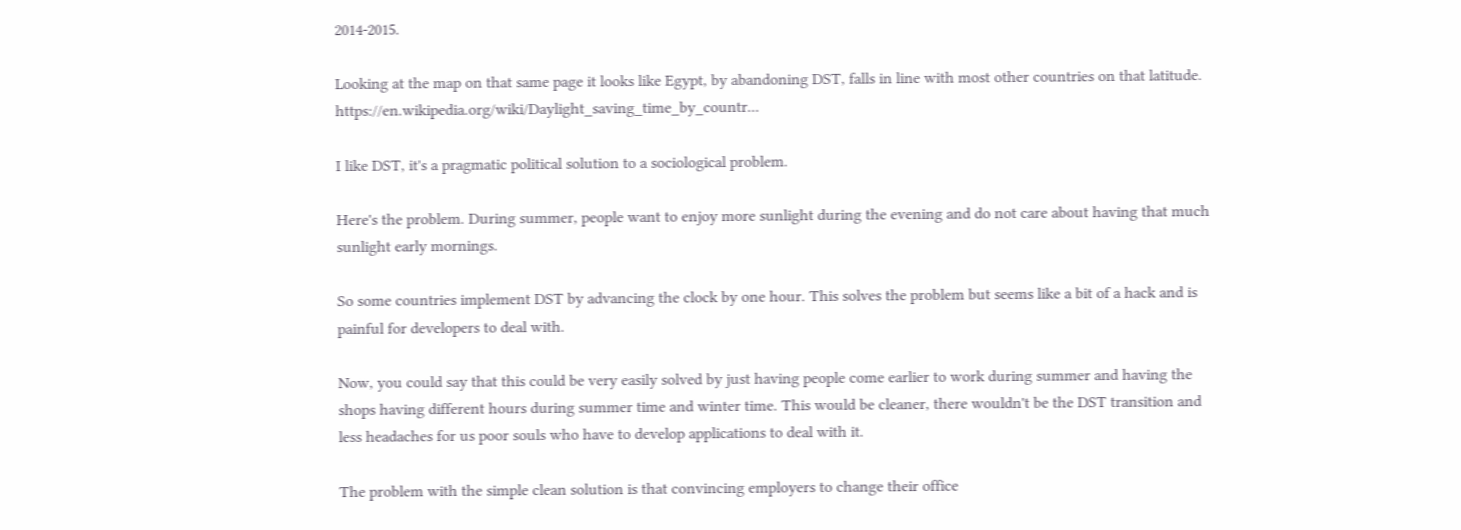2014-2015.

Looking at the map on that same page it looks like Egypt, by abandoning DST, falls in line with most other countries on that latitude. https://en.wikipedia.org/wiki/Daylight_saving_time_by_countr...

I like DST, it's a pragmatic political solution to a sociological problem.

Here's the problem. During summer, people want to enjoy more sunlight during the evening and do not care about having that much sunlight early mornings.

So some countries implement DST by advancing the clock by one hour. This solves the problem but seems like a bit of a hack and is painful for developers to deal with.

Now, you could say that this could be very easily solved by just having people come earlier to work during summer and having the shops having different hours during summer time and winter time. This would be cleaner, there wouldn't be the DST transition and less headaches for us poor souls who have to develop applications to deal with it.

The problem with the simple clean solution is that convincing employers to change their office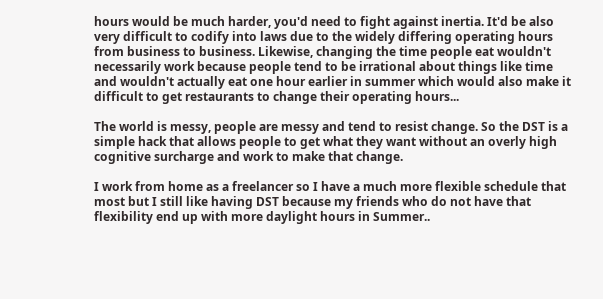hours would be much harder, you'd need to fight against inertia. It'd be also very difficult to codify into laws due to the widely differing operating hours from business to business. Likewise, changing the time people eat wouldn't necessarily work because people tend to be irrational about things like time and wouldn't actually eat one hour earlier in summer which would also make it difficult to get restaurants to change their operating hours...

The world is messy, people are messy and tend to resist change. So the DST is a simple hack that allows people to get what they want without an overly high cognitive surcharge and work to make that change.

I work from home as a freelancer so I have a much more flexible schedule that most but I still like having DST because my friends who do not have that flexibility end up with more daylight hours in Summer..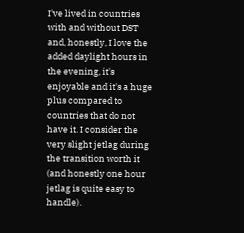I've lived in countries with and without DST and, honestly, I love the added daylight hours in the evening, it's enjoyable and it's a huge plus compared to countries that do not have it. I consider the very slight jetlag during the transition worth it (and honestly one hour jetlag is quite easy to handle).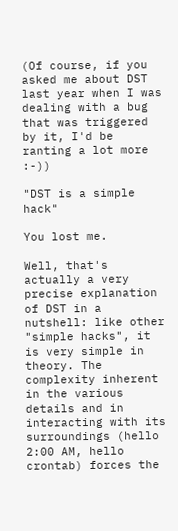(Of course, if you asked me about DST last year when I was dealing with a bug that was triggered by it, I'd be ranting a lot more :-))

"DST is a simple hack"

You lost me.

Well, that's actually a very precise explanation of DST in a nutshell: like other "simple hacks", it is very simple in theory. The complexity inherent in the various details and in interacting with its surroundings (hello 2:00 AM, hello crontab) forces the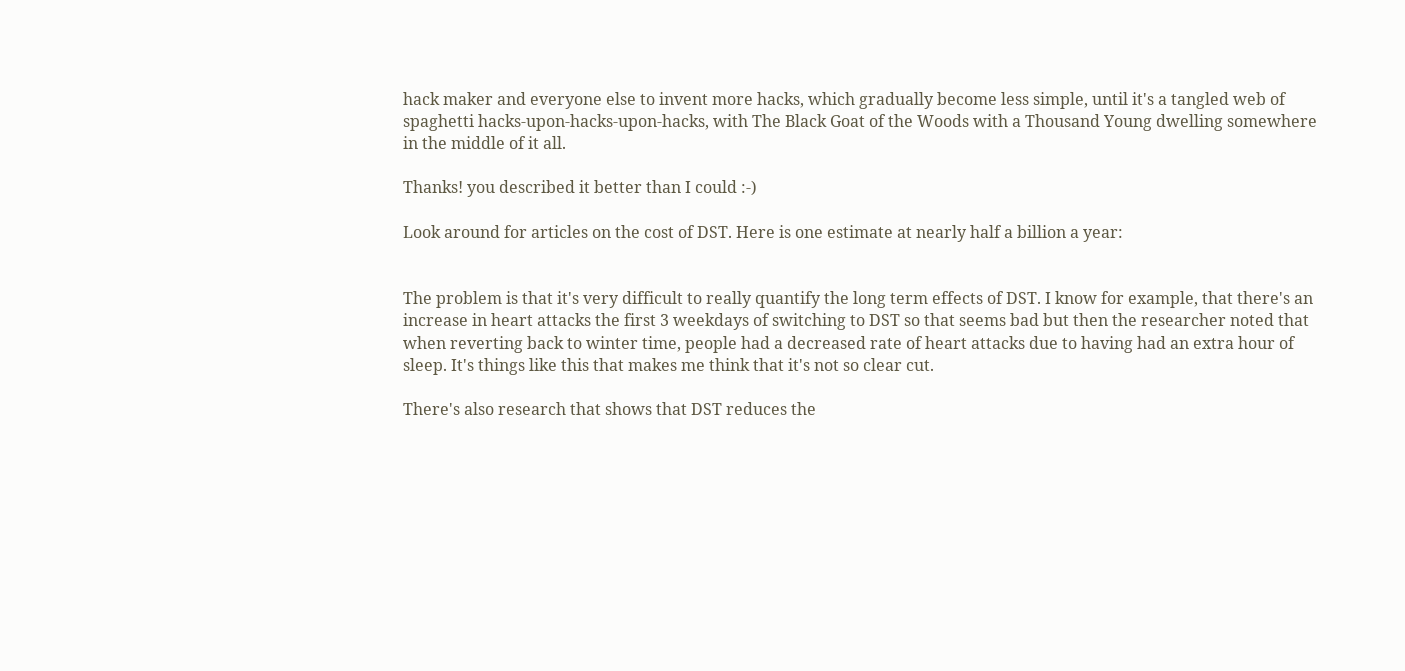hack maker and everyone else to invent more hacks, which gradually become less simple, until it's a tangled web of spaghetti hacks-upon-hacks-upon-hacks, with The Black Goat of the Woods with a Thousand Young dwelling somewhere in the middle of it all.

Thanks! you described it better than I could :-)

Look around for articles on the cost of DST. Here is one estimate at nearly half a billion a year:


The problem is that it's very difficult to really quantify the long term effects of DST. I know for example, that there's an increase in heart attacks the first 3 weekdays of switching to DST so that seems bad but then the researcher noted that when reverting back to winter time, people had a decreased rate of heart attacks due to having had an extra hour of sleep. It's things like this that makes me think that it's not so clear cut.

There's also research that shows that DST reduces the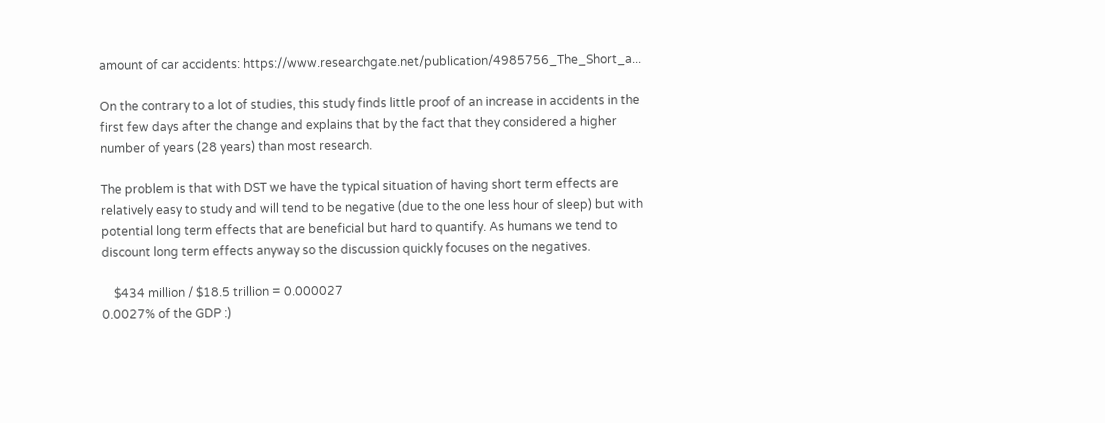amount of car accidents: https://www.researchgate.net/publication/4985756_The_Short_a...

On the contrary to a lot of studies, this study finds little proof of an increase in accidents in the first few days after the change and explains that by the fact that they considered a higher number of years (28 years) than most research.

The problem is that with DST we have the typical situation of having short term effects are relatively easy to study and will tend to be negative (due to the one less hour of sleep) but with potential long term effects that are beneficial but hard to quantify. As humans we tend to discount long term effects anyway so the discussion quickly focuses on the negatives.

    $434 million / $18.5 trillion = 0.000027
0.0027% of the GDP :)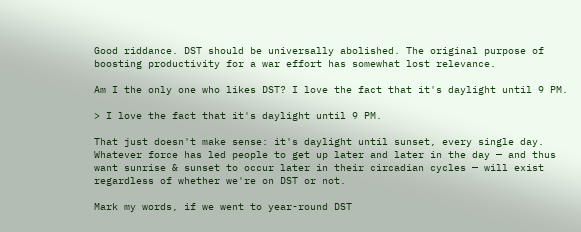Good riddance. DST should be universally abolished. The original purpose of boosting productivity for a war effort has somewhat lost relevance.

Am I the only one who likes DST? I love the fact that it's daylight until 9 PM.

> I love the fact that it's daylight until 9 PM.

That just doesn't make sense: it's daylight until sunset, every single day. Whatever force has led people to get up later and later in the day — and thus want sunrise & sunset to occur later in their circadian cycles — will exist regardless of whether we're on DST or not.

Mark my words, if we went to year-round DST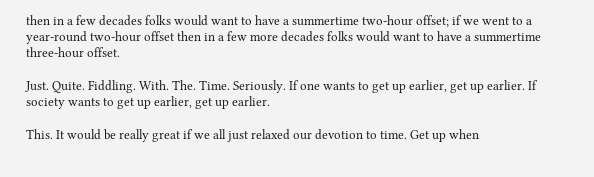then in a few decades folks would want to have a summertime two-hour offset; if we went to a year-round two-hour offset then in a few more decades folks would want to have a summertime three-hour offset.

Just. Quite. Fiddling. With. The. Time. Seriously. If one wants to get up earlier, get up earlier. If society wants to get up earlier, get up earlier.

This. It would be really great if we all just relaxed our devotion to time. Get up when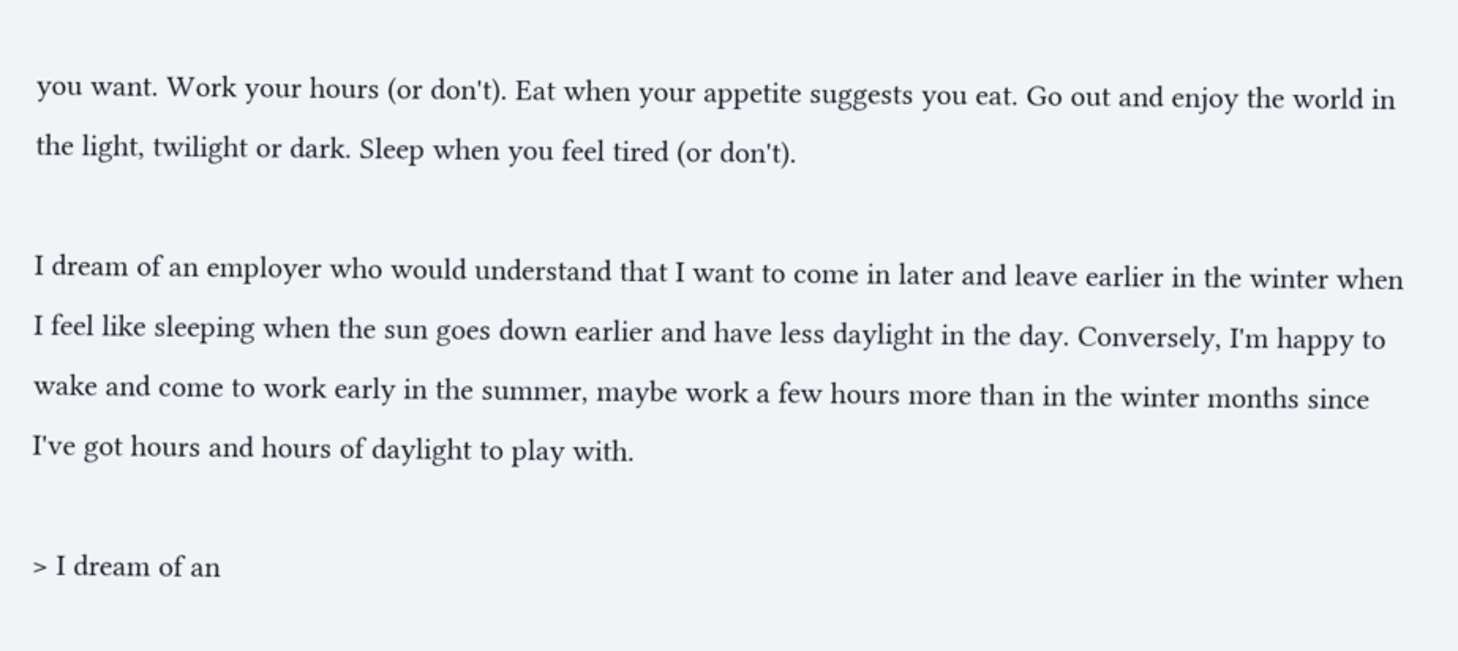you want. Work your hours (or don't). Eat when your appetite suggests you eat. Go out and enjoy the world in the light, twilight or dark. Sleep when you feel tired (or don't).

I dream of an employer who would understand that I want to come in later and leave earlier in the winter when I feel like sleeping when the sun goes down earlier and have less daylight in the day. Conversely, I'm happy to wake and come to work early in the summer, maybe work a few hours more than in the winter months since I've got hours and hours of daylight to play with.

> I dream of an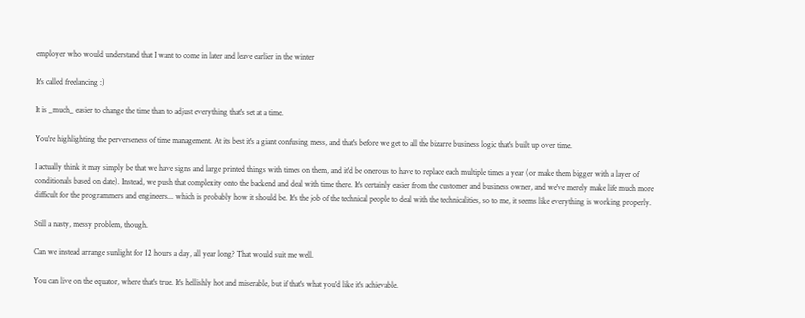employer who would understand that I want to come in later and leave earlier in the winter

It's called freelancing :)

It is _much_ easier to change the time than to adjust everything that's set at a time.

You're highlighting the perverseness of time management. At its best it's a giant confusing mess, and that's before we get to all the bizarre business logic that's built up over time.

I actually think it may simply be that we have signs and large printed things with times on them, and it'd be onerous to have to replace each multiple times a year (or make them bigger with a layer of conditionals based on date). Instead, we push that complexity onto the backend and deal with time there. It's certainly easier from the customer and business owner, and we've merely make life much more difficult for the programmers and engineers... which is probably how it should be. It's the job of the technical people to deal with the technicalities, so to me, it seems like everything is working properly.

Still a nasty, messy problem, though.

Can we instead arrange sunlight for 12 hours a day, all year long? That would suit me well.

You can live on the equator, where that's true. It's hellishly hot and miserable, but if that's what you'd like it's achievable.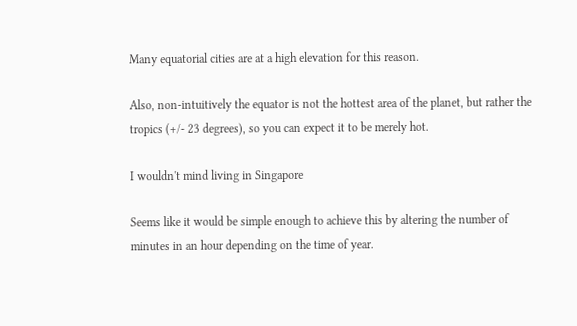Many equatorial cities are at a high elevation for this reason.

Also, non-intuitively the equator is not the hottest area of the planet, but rather the tropics (+/- 23 degrees), so you can expect it to be merely hot.

I wouldn't mind living in Singapore

Seems like it would be simple enough to achieve this by altering the number of minutes in an hour depending on the time of year.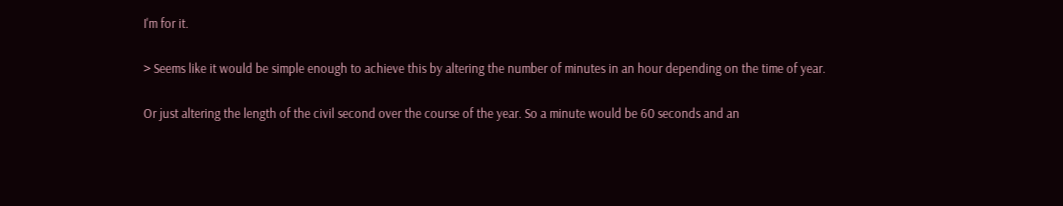I'm for it.

> Seems like it would be simple enough to achieve this by altering the number of minutes in an hour depending on the time of year.

Or just altering the length of the civil second over the course of the year. So a minute would be 60 seconds and an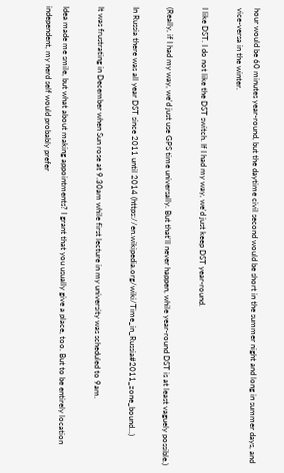hour would be 60 minutes year-round, but the daytime civil second would be short in the summer night and long in summer days, and vice-versa in the winter.

I like DST. I do not like the DST switch. If I had my way, we'd just keep DST year-round.

(Really, if I had my way, we'd just use GPS time universally. But that'll never happen, while year-round DST is at least vaguely possible.)

In Russia there was all year DST since 2011 until 2014 (https://en.wikipedia.org/wiki/Time_in_Russia#2011_zone_bound...)

It was frustrating in December when Sun rose at 9.30am while first lecture in my university was scheduled to 9am.

Idea made me smile, but what about making appointments? I grant that you usually give a place, too. But to be entirely location independent, my nerd self would probably prefer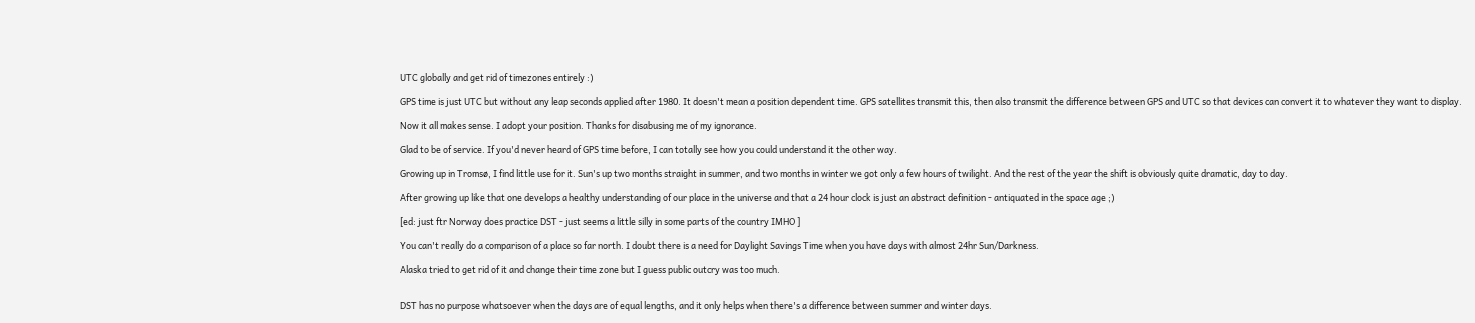UTC globally and get rid of timezones entirely :)

GPS time is just UTC but without any leap seconds applied after 1980. It doesn't mean a position dependent time. GPS satellites transmit this, then also transmit the difference between GPS and UTC so that devices can convert it to whatever they want to display.

Now it all makes sense. I adopt your position. Thanks for disabusing me of my ignorance.

Glad to be of service. If you'd never heard of GPS time before, I can totally see how you could understand it the other way.

Growing up in Tromsø, I find little use for it. Sun's up two months straight in summer, and two months in winter we got only a few hours of twilight. And the rest of the year the shift is obviously quite dramatic, day to day.

After growing up like that one develops a healthy understanding of our place in the universe and that a 24 hour clock is just an abstract definition - antiquated in the space age ;)

[ed: just ftr Norway does practice DST - just seems a little silly in some parts of the country IMHO ]

You can't really do a comparison of a place so far north. I doubt there is a need for Daylight Savings Time when you have days with almost 24hr Sun/Darkness.

Alaska tried to get rid of it and change their time zone but I guess public outcry was too much.


DST has no purpose whatsoever when the days are of equal lengths, and it only helps when there's a difference between summer and winter days.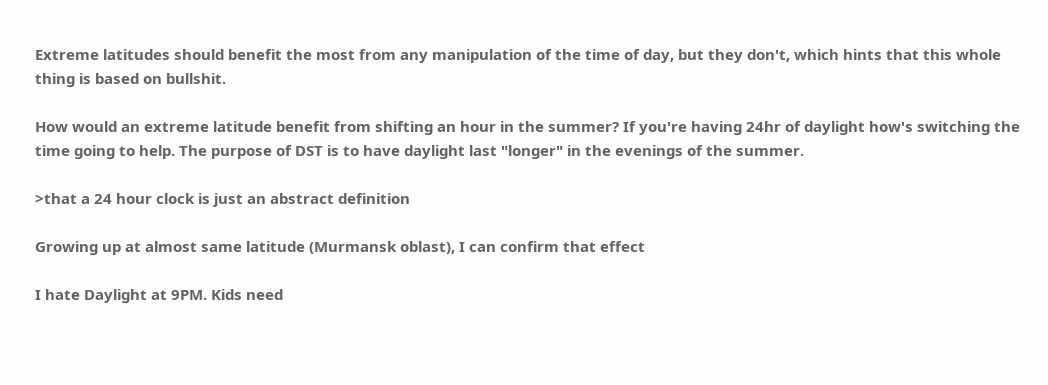Extreme latitudes should benefit the most from any manipulation of the time of day, but they don't, which hints that this whole thing is based on bullshit.

How would an extreme latitude benefit from shifting an hour in the summer? If you're having 24hr of daylight how's switching the time going to help. The purpose of DST is to have daylight last "longer" in the evenings of the summer.

>that a 24 hour clock is just an abstract definition

Growing up at almost same latitude (Murmansk oblast), I can confirm that effect

I hate Daylight at 9PM. Kids need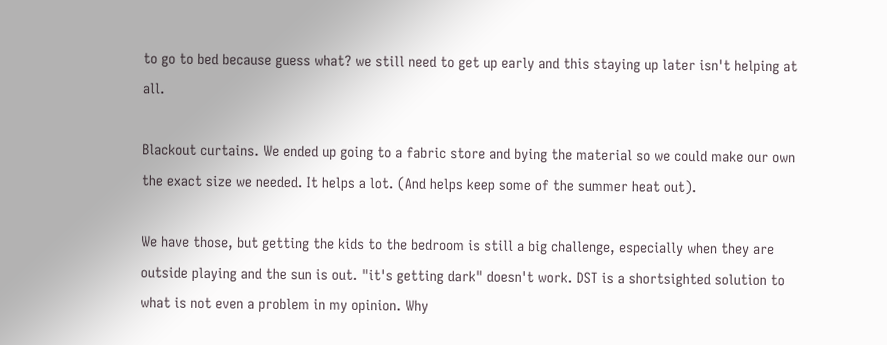to go to bed because guess what? we still need to get up early and this staying up later isn't helping at all.

Blackout curtains. We ended up going to a fabric store and bying the material so we could make our own the exact size we needed. It helps a lot. (And helps keep some of the summer heat out).

We have those, but getting the kids to the bedroom is still a big challenge, especially when they are outside playing and the sun is out. "it's getting dark" doesn't work. DST is a shortsighted solution to what is not even a problem in my opinion. Why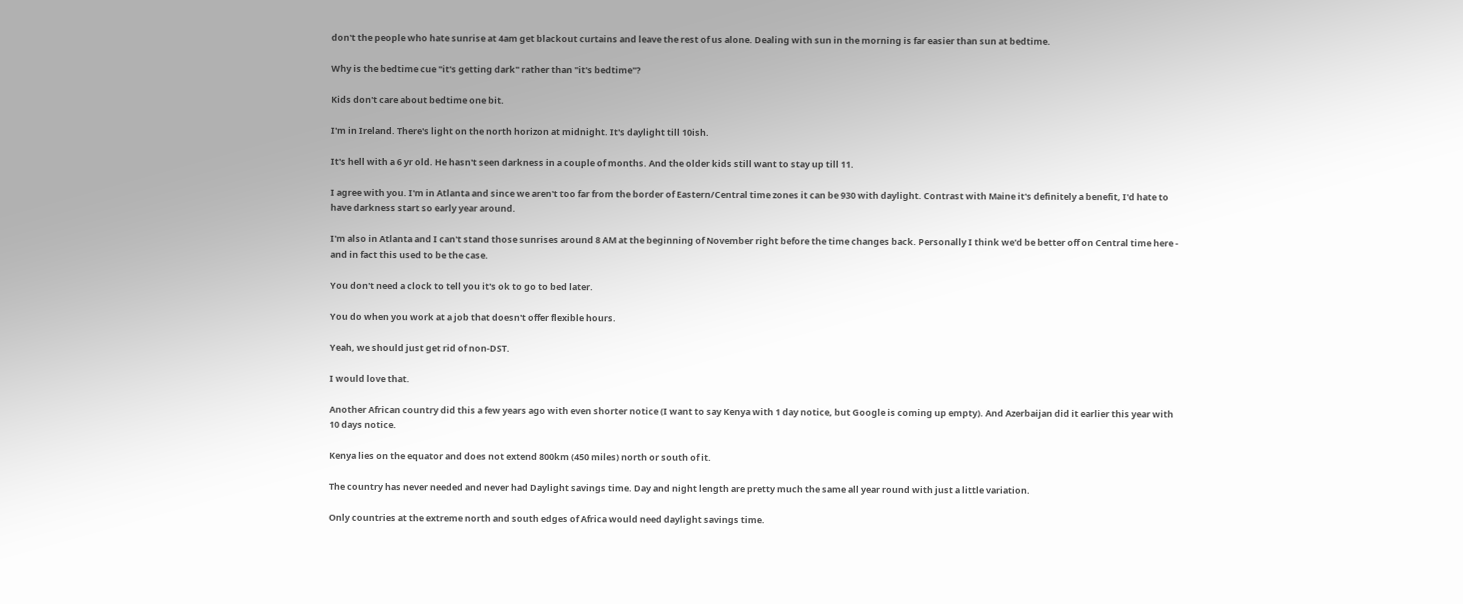don't the people who hate sunrise at 4am get blackout curtains and leave the rest of us alone. Dealing with sun in the morning is far easier than sun at bedtime.

Why is the bedtime cue "it's getting dark" rather than "it's bedtime"?

Kids don't care about bedtime one bit.

I'm in Ireland. There's light on the north horizon at midnight. It's daylight till 10ish.

It's hell with a 6 yr old. He hasn't seen darkness in a couple of months. And the older kids still want to stay up till 11.

I agree with you. I'm in Atlanta and since we aren't too far from the border of Eastern/Central time zones it can be 930 with daylight. Contrast with Maine it's definitely a benefit, I'd hate to have darkness start so early year around.

I'm also in Atlanta and I can't stand those sunrises around 8 AM at the beginning of November right before the time changes back. Personally I think we'd be better off on Central time here - and in fact this used to be the case.

You don't need a clock to tell you it's ok to go to bed later.

You do when you work at a job that doesn't offer flexible hours.

Yeah, we should just get rid of non-DST.

I would love that.

Another African country did this a few years ago with even shorter notice (I want to say Kenya with 1 day notice, but Google is coming up empty). And Azerbaijan did it earlier this year with 10 days notice.

Kenya lies on the equator and does not extend 800km (450 miles) north or south of it.

The country has never needed and never had Daylight savings time. Day and night length are pretty much the same all year round with just a little variation.

Only countries at the extreme north and south edges of Africa would need daylight savings time.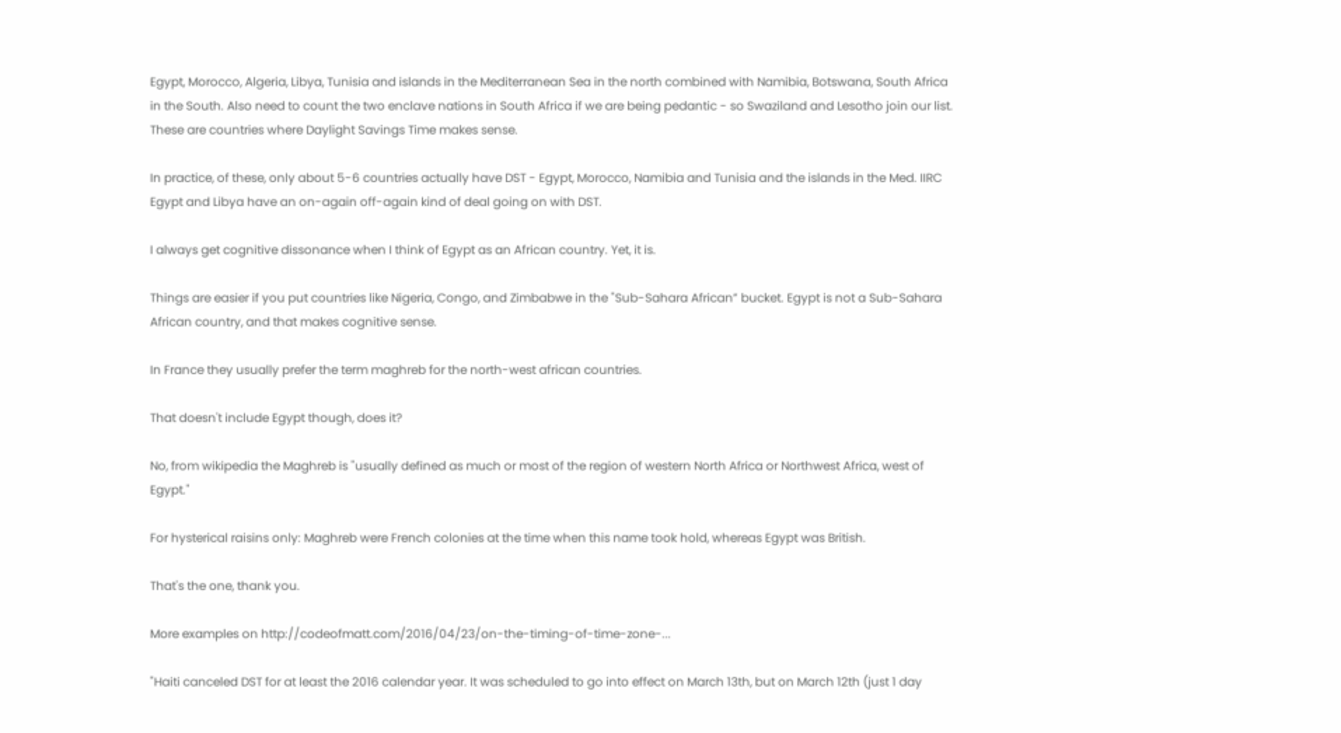Egypt, Morocco, Algeria, Libya, Tunisia and islands in the Mediterranean Sea in the north combined with Namibia, Botswana, South Africa in the South. Also need to count the two enclave nations in South Africa if we are being pedantic - so Swaziland and Lesotho join our list. These are countries where Daylight Savings Time makes sense.

In practice, of these, only about 5-6 countries actually have DST - Egypt, Morocco, Namibia and Tunisia and the islands in the Med. IIRC Egypt and Libya have an on-again off-again kind of deal going on with DST.

I always get cognitive dissonance when I think of Egypt as an African country. Yet, it is.

Things are easier if you put countries like Nigeria, Congo, and Zimbabwe in the "Sub-Sahara African” bucket. Egypt is not a Sub-Sahara African country, and that makes cognitive sense.

In France they usually prefer the term maghreb for the north-west african countries.

That doesn't include Egypt though, does it?

No, from wikipedia the Maghreb is "usually defined as much or most of the region of western North Africa or Northwest Africa, west of Egypt."

For hysterical raisins only: Maghreb were French colonies at the time when this name took hold, whereas Egypt was British.

That's the one, thank you.

More examples on http://codeofmatt.com/2016/04/23/on-the-timing-of-time-zone-...

"Haiti canceled DST for at least the 2016 calendar year. It was scheduled to go into effect on March 13th, but on March 12th (just 1 day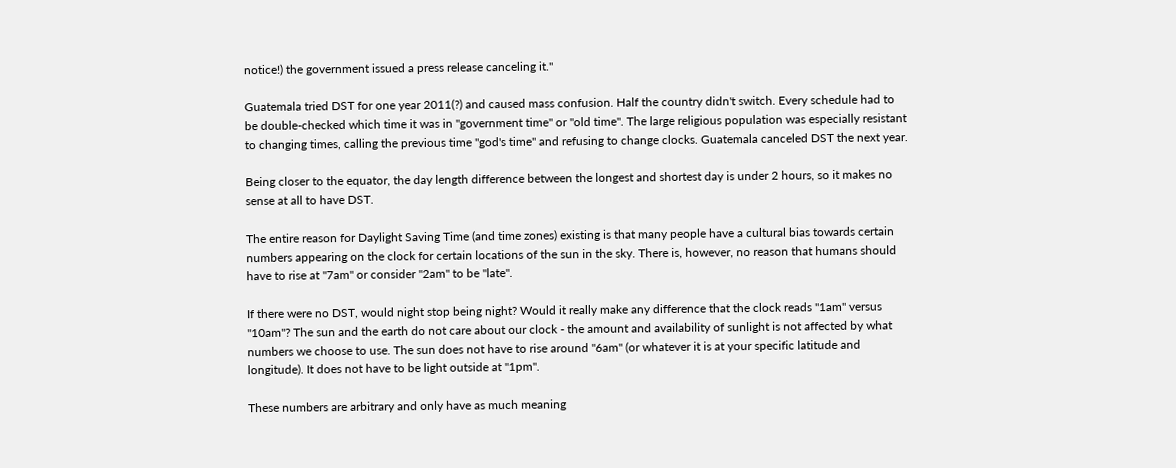notice!) the government issued a press release canceling it."

Guatemala tried DST for one year 2011(?) and caused mass confusion. Half the country didn't switch. Every schedule had to be double-checked which time it was in "government time" or "old time". The large religious population was especially resistant to changing times, calling the previous time "god's time" and refusing to change clocks. Guatemala canceled DST the next year.

Being closer to the equator, the day length difference between the longest and shortest day is under 2 hours, so it makes no sense at all to have DST.

The entire reason for Daylight Saving Time (and time zones) existing is that many people have a cultural bias towards certain numbers appearing on the clock for certain locations of the sun in the sky. There is, however, no reason that humans should have to rise at "7am" or consider "2am" to be "late".

If there were no DST, would night stop being night? Would it really make any difference that the clock reads "1am" versus "10am"? The sun and the earth do not care about our clock - the amount and availability of sunlight is not affected by what numbers we choose to use. The sun does not have to rise around "6am" (or whatever it is at your specific latitude and longitude). It does not have to be light outside at "1pm".

These numbers are arbitrary and only have as much meaning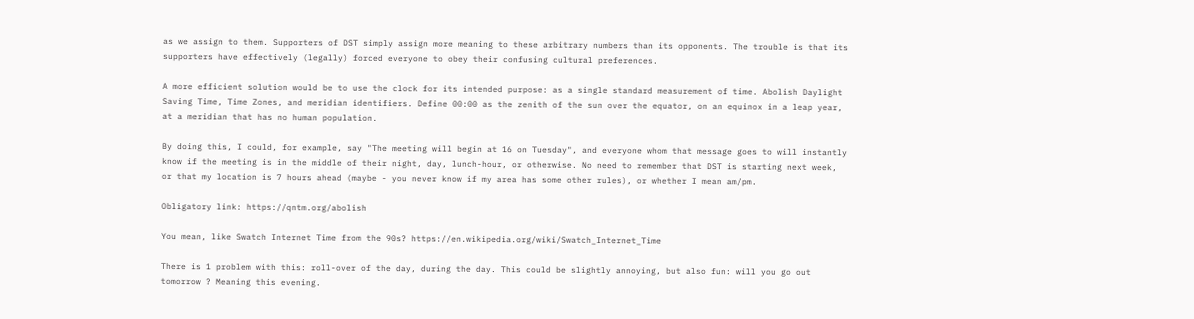as we assign to them. Supporters of DST simply assign more meaning to these arbitrary numbers than its opponents. The trouble is that its supporters have effectively (legally) forced everyone to obey their confusing cultural preferences.

A more efficient solution would be to use the clock for its intended purpose: as a single standard measurement of time. Abolish Daylight Saving Time, Time Zones, and meridian identifiers. Define 00:00 as the zenith of the sun over the equator, on an equinox in a leap year, at a meridian that has no human population.

By doing this, I could, for example, say "The meeting will begin at 16 on Tuesday", and everyone whom that message goes to will instantly know if the meeting is in the middle of their night, day, lunch-hour, or otherwise. No need to remember that DST is starting next week, or that my location is 7 hours ahead (maybe - you never know if my area has some other rules), or whether I mean am/pm.

Obligatory link: https://qntm.org/abolish

You mean, like Swatch Internet Time from the 90s? https://en.wikipedia.org/wiki/Swatch_Internet_Time

There is 1 problem with this: roll-over of the day, during the day. This could be slightly annoying, but also fun: will you go out tomorrow ? Meaning this evening.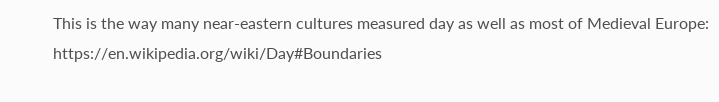This is the way many near-eastern cultures measured day as well as most of Medieval Europe: https://en.wikipedia.org/wiki/Day#Boundaries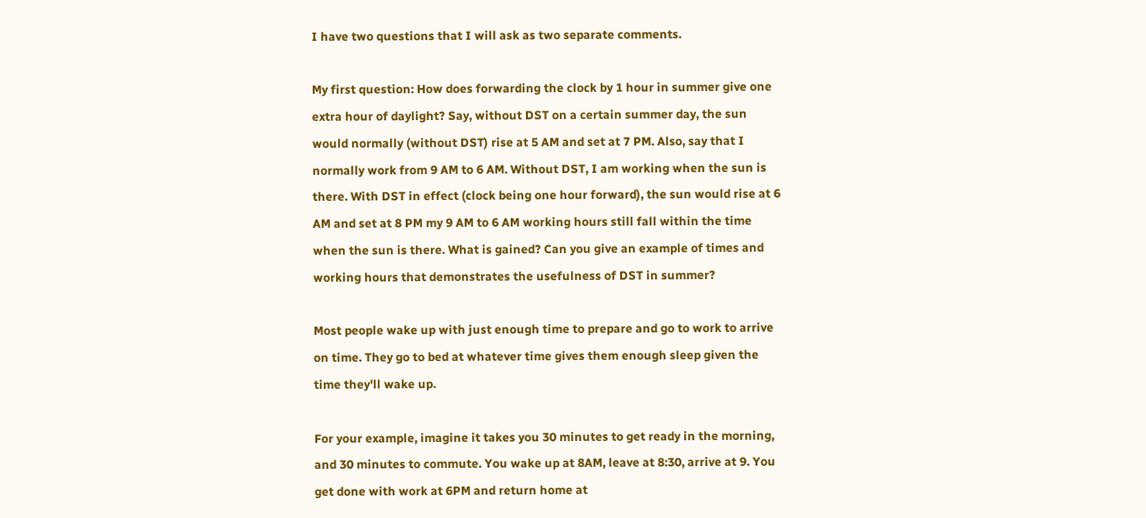I have two questions that I will ask as two separate comments.

My first question: How does forwarding the clock by 1 hour in summer give one extra hour of daylight? Say, without DST on a certain summer day, the sun would normally (without DST) rise at 5 AM and set at 7 PM. Also, say that I normally work from 9 AM to 6 AM. Without DST, I am working when the sun is there. With DST in effect (clock being one hour forward), the sun would rise at 6 AM and set at 8 PM my 9 AM to 6 AM working hours still fall within the time when the sun is there. What is gained? Can you give an example of times and working hours that demonstrates the usefulness of DST in summer?

Most people wake up with just enough time to prepare and go to work to arrive on time. They go to bed at whatever time gives them enough sleep given the time they'll wake up.

For your example, imagine it takes you 30 minutes to get ready in the morning, and 30 minutes to commute. You wake up at 8AM, leave at 8:30, arrive at 9. You get done with work at 6PM and return home at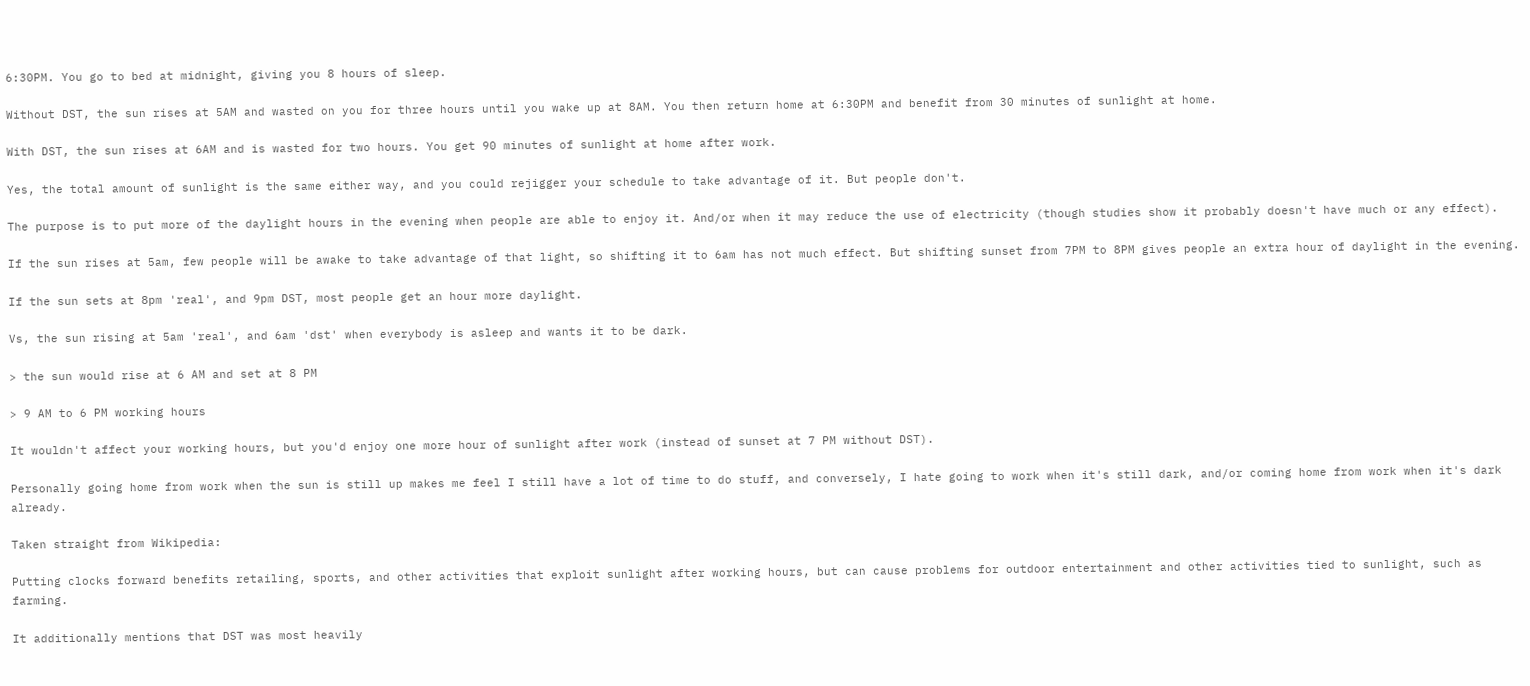6:30PM. You go to bed at midnight, giving you 8 hours of sleep.

Without DST, the sun rises at 5AM and wasted on you for three hours until you wake up at 8AM. You then return home at 6:30PM and benefit from 30 minutes of sunlight at home.

With DST, the sun rises at 6AM and is wasted for two hours. You get 90 minutes of sunlight at home after work.

Yes, the total amount of sunlight is the same either way, and you could rejigger your schedule to take advantage of it. But people don't.

The purpose is to put more of the daylight hours in the evening when people are able to enjoy it. And/or when it may reduce the use of electricity (though studies show it probably doesn't have much or any effect).

If the sun rises at 5am, few people will be awake to take advantage of that light, so shifting it to 6am has not much effect. But shifting sunset from 7PM to 8PM gives people an extra hour of daylight in the evening.

If the sun sets at 8pm 'real', and 9pm DST, most people get an hour more daylight.

Vs, the sun rising at 5am 'real', and 6am 'dst' when everybody is asleep and wants it to be dark.

> the sun would rise at 6 AM and set at 8 PM

> 9 AM to 6 PM working hours

It wouldn't affect your working hours, but you'd enjoy one more hour of sunlight after work (instead of sunset at 7 PM without DST).

Personally going home from work when the sun is still up makes me feel I still have a lot of time to do stuff, and conversely, I hate going to work when it's still dark, and/or coming home from work when it's dark already.

Taken straight from Wikipedia:

Putting clocks forward benefits retailing, sports, and other activities that exploit sunlight after working hours, but can cause problems for outdoor entertainment and other activities tied to sunlight, such as farming.

It additionally mentions that DST was most heavily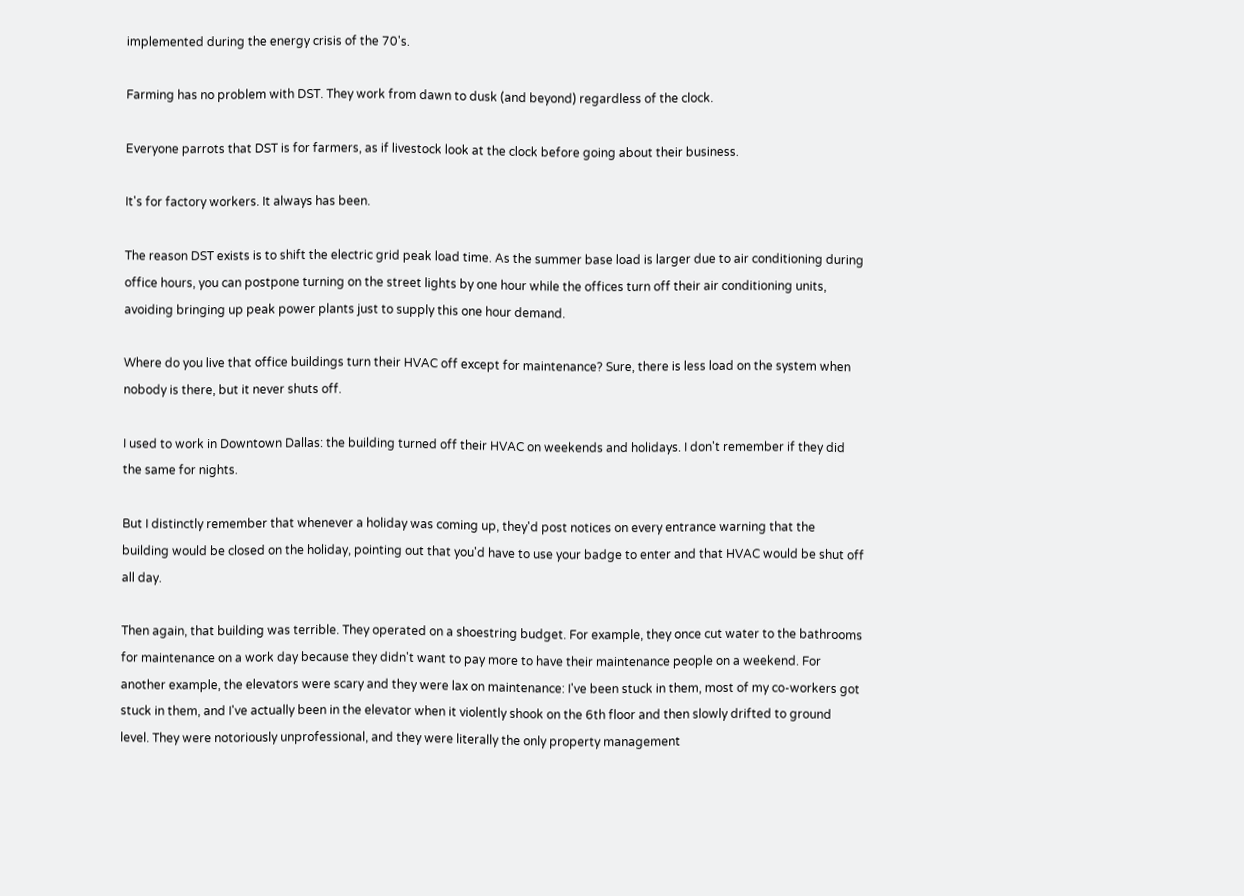implemented during the energy crisis of the 70's.

Farming has no problem with DST. They work from dawn to dusk (and beyond) regardless of the clock.

Everyone parrots that DST is for farmers, as if livestock look at the clock before going about their business.

It's for factory workers. It always has been.

The reason DST exists is to shift the electric grid peak load time. As the summer base load is larger due to air conditioning during office hours, you can postpone turning on the street lights by one hour while the offices turn off their air conditioning units, avoiding bringing up peak power plants just to supply this one hour demand.

Where do you live that office buildings turn their HVAC off except for maintenance? Sure, there is less load on the system when nobody is there, but it never shuts off.

I used to work in Downtown Dallas: the building turned off their HVAC on weekends and holidays. I don't remember if they did the same for nights.

But I distinctly remember that whenever a holiday was coming up, they'd post notices on every entrance warning that the building would be closed on the holiday, pointing out that you'd have to use your badge to enter and that HVAC would be shut off all day.

Then again, that building was terrible. They operated on a shoestring budget. For example, they once cut water to the bathrooms for maintenance on a work day because they didn't want to pay more to have their maintenance people on a weekend. For another example, the elevators were scary and they were lax on maintenance: I've been stuck in them, most of my co-workers got stuck in them, and I've actually been in the elevator when it violently shook on the 6th floor and then slowly drifted to ground level. They were notoriously unprofessional, and they were literally the only property management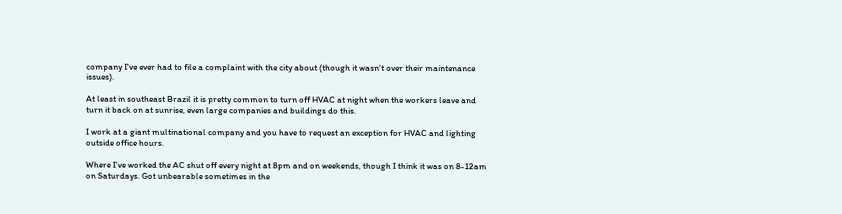company I've ever had to file a complaint with the city about (though it wasn't over their maintenance issues).

At least in southeast Brazil it is pretty common to turn off HVAC at night when the workers leave and turn it back on at sunrise, even large companies and buildings do this.

I work at a giant multinational company and you have to request an exception for HVAC and lighting outside office hours.

Where I've worked the AC shut off every night at 8pm and on weekends, though I think it was on 8-12am on Saturdays. Got unbearable sometimes in the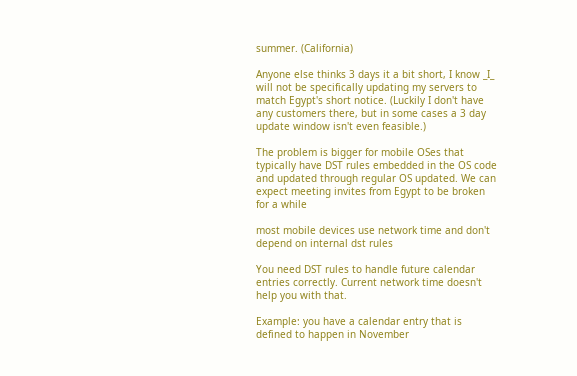summer. (California)

Anyone else thinks 3 days it a bit short, I know _I_ will not be specifically updating my servers to match Egypt's short notice. (Luckily I don't have any customers there, but in some cases a 3 day update window isn't even feasible.)

The problem is bigger for mobile OSes that typically have DST rules embedded in the OS code and updated through regular OS updated. We can expect meeting invites from Egypt to be broken for a while

most mobile devices use network time and don't depend on internal dst rules

You need DST rules to handle future calendar entries correctly. Current network time doesn't help you with that.

Example: you have a calendar entry that is defined to happen in November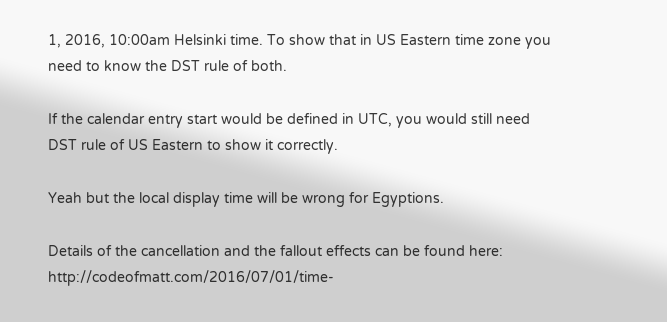1, 2016, 10:00am Helsinki time. To show that in US Eastern time zone you need to know the DST rule of both.

If the calendar entry start would be defined in UTC, you would still need DST rule of US Eastern to show it correctly.

Yeah but the local display time will be wrong for Egyptions.

Details of the cancellation and the fallout effects can be found here: http://codeofmatt.com/2016/07/01/time-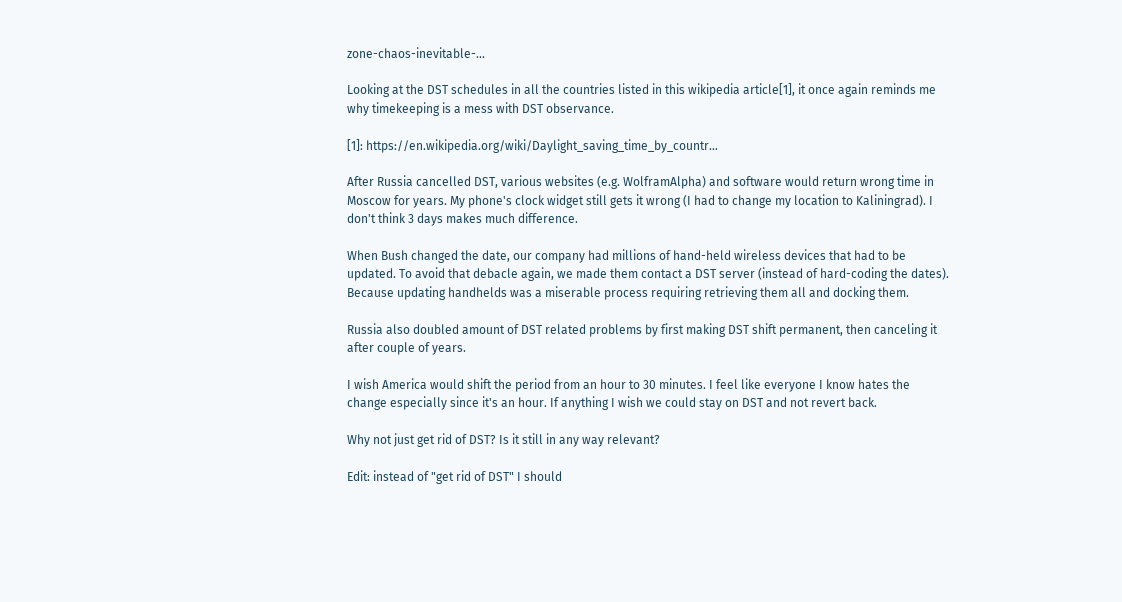zone-chaos-inevitable-...

Looking at the DST schedules in all the countries listed in this wikipedia article[1], it once again reminds me why timekeeping is a mess with DST observance.

[1]: https://en.wikipedia.org/wiki/Daylight_saving_time_by_countr...

After Russia cancelled DST, various websites (e.g. WolframAlpha) and software would return wrong time in Moscow for years. My phone's clock widget still gets it wrong (I had to change my location to Kaliningrad). I don't think 3 days makes much difference.

When Bush changed the date, our company had millions of hand-held wireless devices that had to be updated. To avoid that debacle again, we made them contact a DST server (instead of hard-coding the dates). Because updating handhelds was a miserable process requiring retrieving them all and docking them.

Russia also doubled amount of DST related problems by first making DST shift permanent, then canceling it after couple of years.

I wish America would shift the period from an hour to 30 minutes. I feel like everyone I know hates the change especially since it's an hour. If anything I wish we could stay on DST and not revert back.

Why not just get rid of DST? Is it still in any way relevant?

Edit: instead of "get rid of DST" I should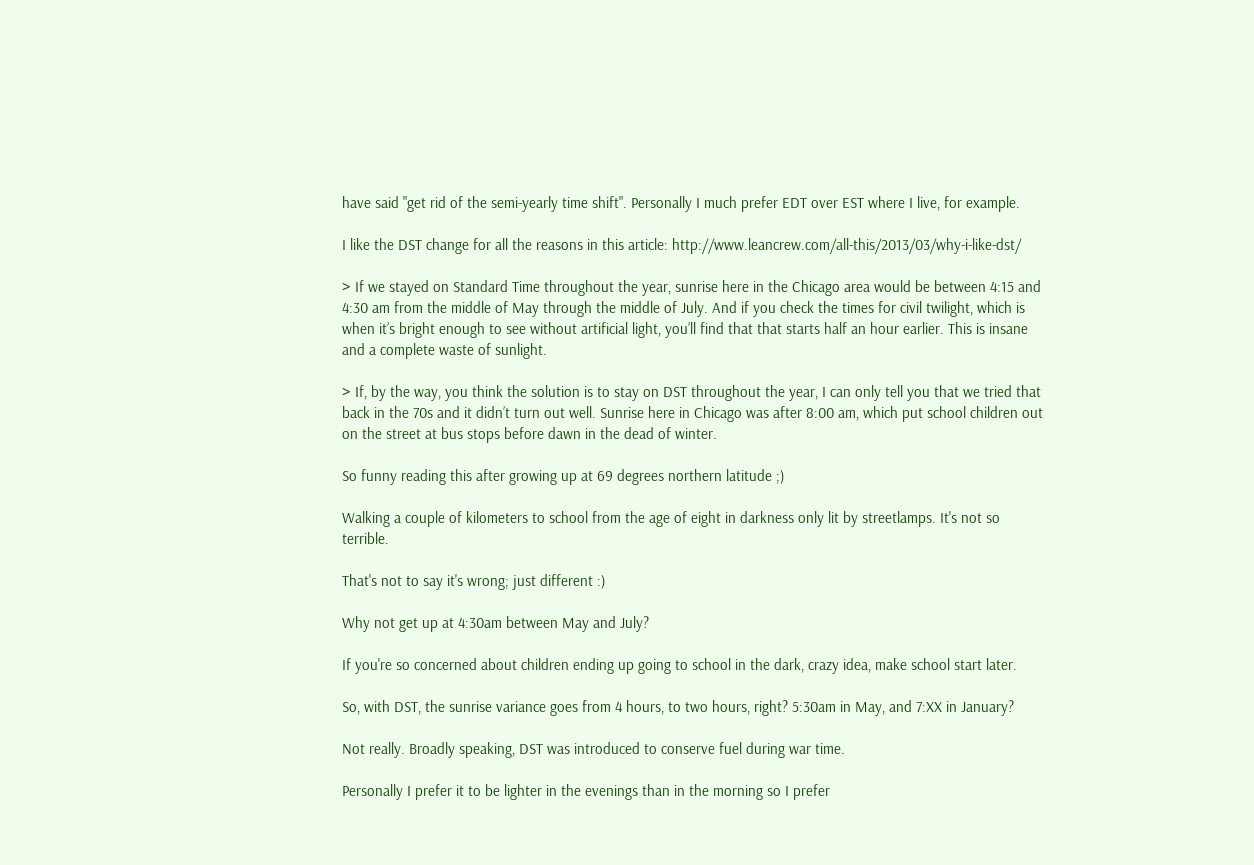have said "get rid of the semi-yearly time shift". Personally I much prefer EDT over EST where I live, for example.

I like the DST change for all the reasons in this article: http://www.leancrew.com/all-this/2013/03/why-i-like-dst/

> If we stayed on Standard Time throughout the year, sunrise here in the Chicago area would be between 4:15 and 4:30 am from the middle of May through the middle of July. And if you check the times for civil twilight, which is when it’s bright enough to see without artificial light, you’ll find that that starts half an hour earlier. This is insane and a complete waste of sunlight.

> If, by the way, you think the solution is to stay on DST throughout the year, I can only tell you that we tried that back in the 70s and it didn’t turn out well. Sunrise here in Chicago was after 8:00 am, which put school children out on the street at bus stops before dawn in the dead of winter.

So funny reading this after growing up at 69 degrees northern latitude ;)

Walking a couple of kilometers to school from the age of eight in darkness only lit by streetlamps. It's not so terrible.

That's not to say it's wrong; just different :)

Why not get up at 4:30am between May and July?

If you're so concerned about children ending up going to school in the dark, crazy idea, make school start later.

So, with DST, the sunrise variance goes from 4 hours, to two hours, right? 5:30am in May, and 7:XX in January?

Not really. Broadly speaking, DST was introduced to conserve fuel during war time.

Personally I prefer it to be lighter in the evenings than in the morning so I prefer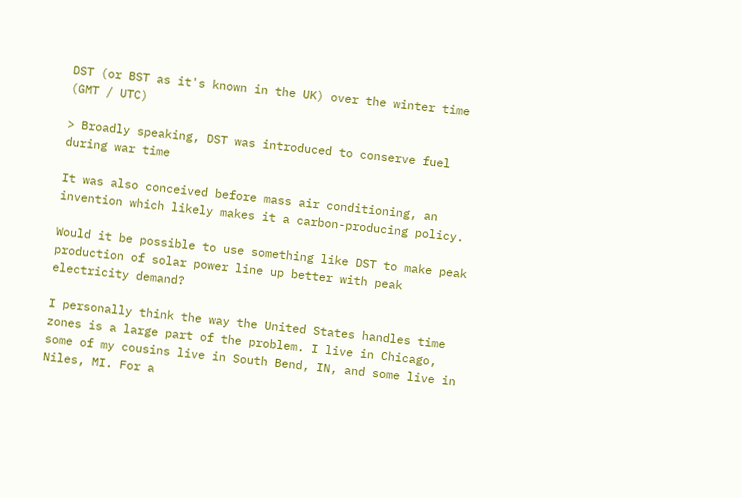DST (or BST as it's known in the UK) over the winter time (GMT / UTC)

> Broadly speaking, DST was introduced to conserve fuel during war time

It was also conceived before mass air conditioning, an invention which likely makes it a carbon-producing policy.

Would it be possible to use something like DST to make peak production of solar power line up better with peak electricity demand?

I personally think the way the United States handles time zones is a large part of the problem. I live in Chicago, some of my cousins live in South Bend, IN, and some live in Niles, MI. For a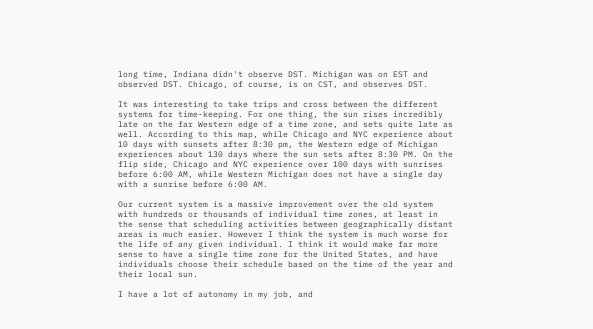long time, Indiana didn't observe DST. Michigan was on EST and observed DST. Chicago, of course, is on CST, and observes DST.

It was interesting to take trips and cross between the different systems for time-keeping. For one thing, the sun rises incredibly late on the far Western edge of a time zone, and sets quite late as well. According to this map, while Chicago and NYC experience about 10 days with sunsets after 8:30 pm, the Western edge of Michigan experiences about 130 days where the sun sets after 8:30 PM. On the flip side, Chicago and NYC experience over 100 days with sunrises before 6:00 AM, while Western Michigan does not have a single day with a sunrise before 6:00 AM.

Our current system is a massive improvement over the old system with hundreds or thousands of individual time zones, at least in the sense that scheduling activities between geographically distant areas is much easier. However I think the system is much worse for the life of any given individual. I think it would make far more sense to have a single time zone for the United States, and have individuals choose their schedule based on the time of the year and their local sun.

I have a lot of autonomy in my job, and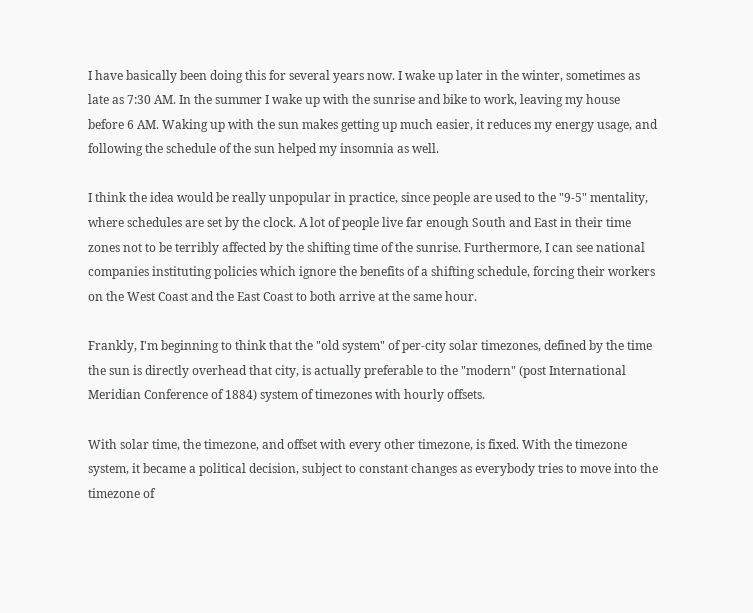I have basically been doing this for several years now. I wake up later in the winter, sometimes as late as 7:30 AM. In the summer I wake up with the sunrise and bike to work, leaving my house before 6 AM. Waking up with the sun makes getting up much easier, it reduces my energy usage, and following the schedule of the sun helped my insomnia as well.

I think the idea would be really unpopular in practice, since people are used to the "9-5" mentality, where schedules are set by the clock. A lot of people live far enough South and East in their time zones not to be terribly affected by the shifting time of the sunrise. Furthermore, I can see national companies instituting policies which ignore the benefits of a shifting schedule, forcing their workers on the West Coast and the East Coast to both arrive at the same hour.

Frankly, I'm beginning to think that the "old system" of per-city solar timezones, defined by the time the sun is directly overhead that city, is actually preferable to the "modern" (post International Meridian Conference of 1884) system of timezones with hourly offsets.

With solar time, the timezone, and offset with every other timezone, is fixed. With the timezone system, it became a political decision, subject to constant changes as everybody tries to move into the timezone of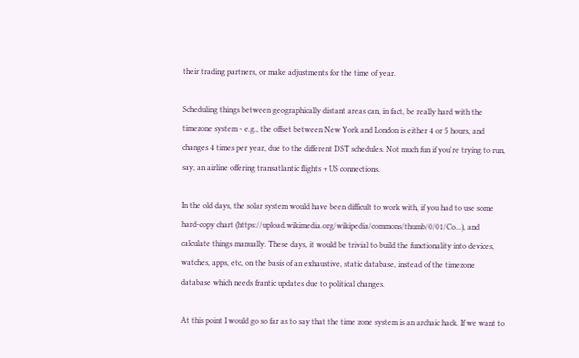their trading partners, or make adjustments for the time of year.

Scheduling things between geographically distant areas can, in fact, be really hard with the timezone system - e.g., the offset between New York and London is either 4 or 5 hours, and changes 4 times per year, due to the different DST schedules. Not much fun if you're trying to run, say, an airline offering transatlantic flights + US connections.

In the old days, the solar system would have been difficult to work with, if you had to use some hard-copy chart (https://upload.wikimedia.org/wikipedia/commons/thumb/0/01/Co...), and calculate things manually. These days, it would be trivial to build the functionality into devices, watches, apps, etc, on the basis of an exhaustive, static database, instead of the timezone database which needs frantic updates due to political changes.

At this point I would go so far as to say that the time zone system is an archaic hack. If we want to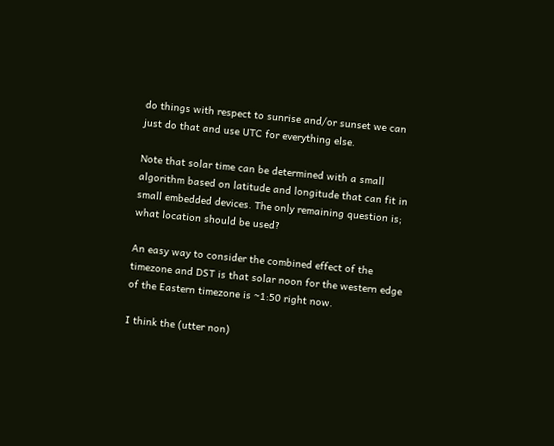do things with respect to sunrise and/or sunset we can just do that and use UTC for everything else.

Note that solar time can be determined with a small algorithm based on latitude and longitude that can fit in small embedded devices. The only remaining question is; what location should be used?

An easy way to consider the combined effect of the timezone and DST is that solar noon for the western edge of the Eastern timezone is ~1:50 right now.

I think the (utter non)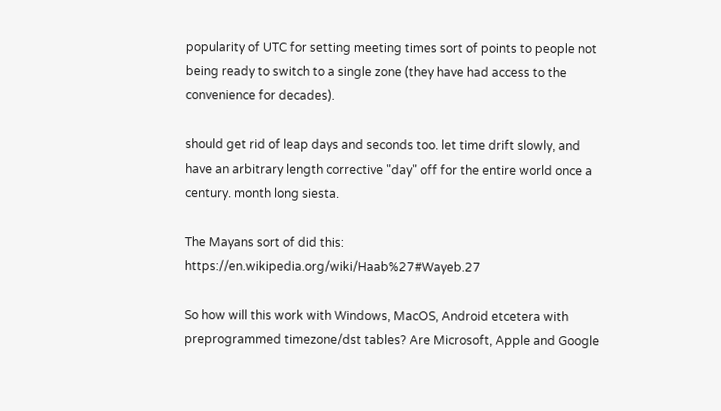popularity of UTC for setting meeting times sort of points to people not being ready to switch to a single zone (they have had access to the convenience for decades).

should get rid of leap days and seconds too. let time drift slowly, and have an arbitrary length corrective "day" off for the entire world once a century. month long siesta.

The Mayans sort of did this: https://en.wikipedia.org/wiki/Haab%27#Wayeb.27

So how will this work with Windows, MacOS, Android etcetera with preprogrammed timezone/dst tables? Are Microsoft, Apple and Google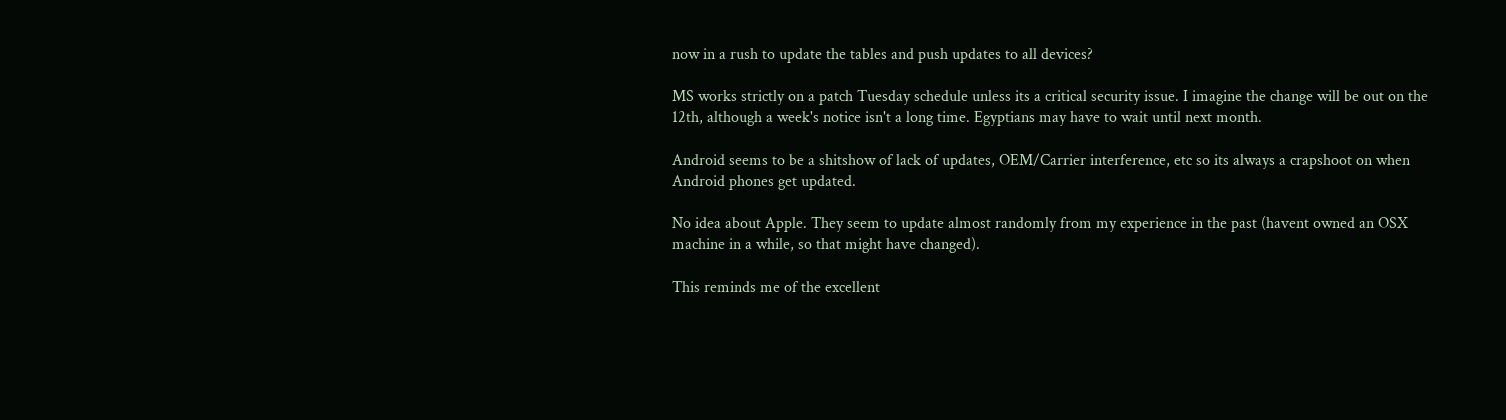now in a rush to update the tables and push updates to all devices?

MS works strictly on a patch Tuesday schedule unless its a critical security issue. I imagine the change will be out on the 12th, although a week's notice isn't a long time. Egyptians may have to wait until next month.

Android seems to be a shitshow of lack of updates, OEM/Carrier interference, etc so its always a crapshoot on when Android phones get updated.

No idea about Apple. They seem to update almost randomly from my experience in the past (havent owned an OSX machine in a while, so that might have changed).

This reminds me of the excellent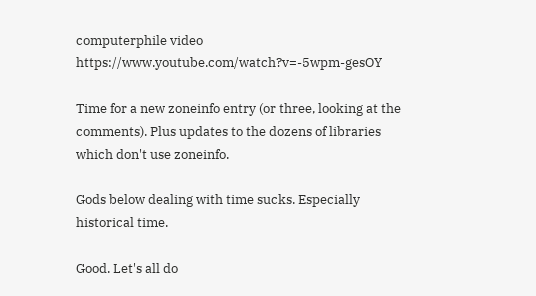computerphile video https://www.youtube.com/watch?v=-5wpm-gesOY

Time for a new zoneinfo entry (or three, looking at the comments). Plus updates to the dozens of libraries which don't use zoneinfo.

Gods below dealing with time sucks. Especially historical time.

Good. Let's all do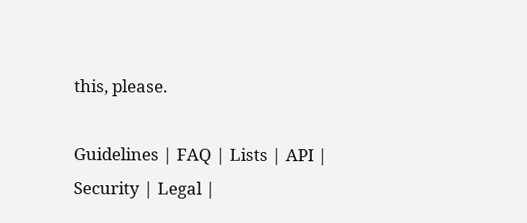this, please.

Guidelines | FAQ | Lists | API | Security | Legal |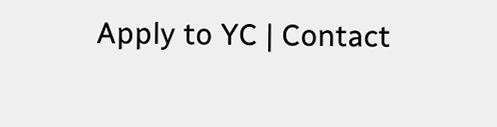Apply to YC | Contact